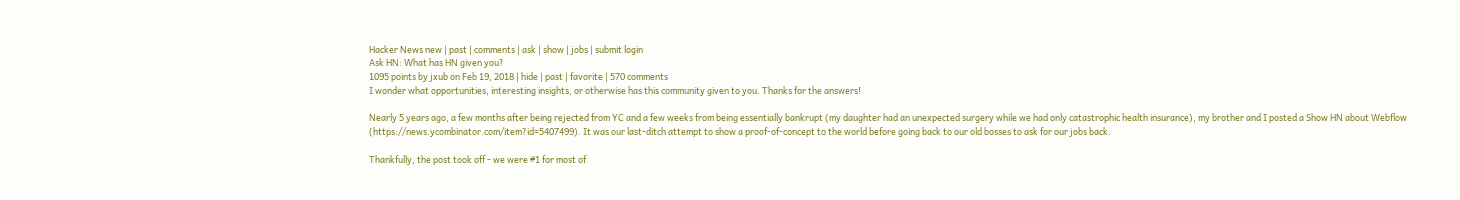Hacker News new | past | comments | ask | show | jobs | submit login
Ask HN: What has HN given you?
1095 points by jxub on Feb 19, 2018 | hide | past | favorite | 570 comments
I wonder what opportunities, interesting insights, or otherwise has this community given to you. Thanks for the answers!

Nearly 5 years ago, a few months after being rejected from YC and a few weeks from being essentially bankrupt (my daughter had an unexpected surgery while we had only catastrophic health insurance), my brother and I posted a Show HN about Webflow (https://news.ycombinator.com/item?id=5407499). It was our last-ditch attempt to show a proof-of-concept to the world before going back to our old bosses to ask for our jobs back.

Thankfully, the post took off - we were #1 for most of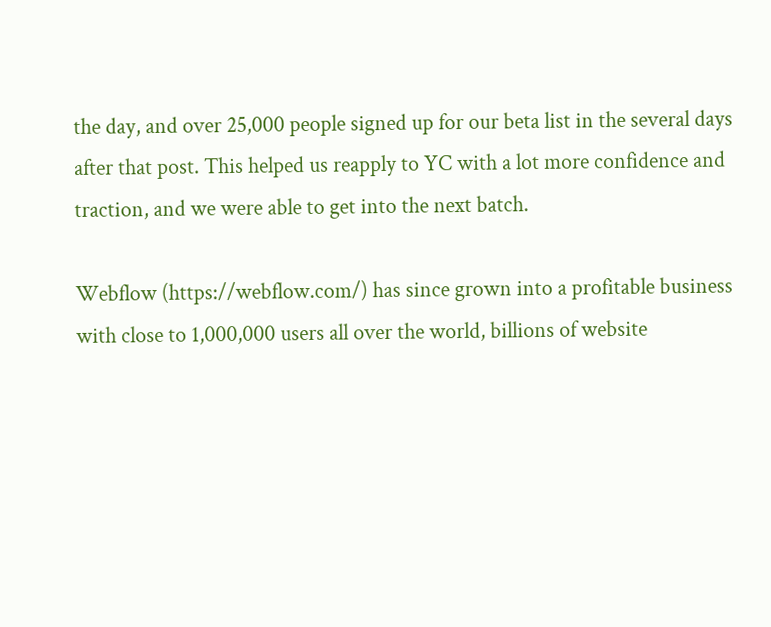the day, and over 25,000 people signed up for our beta list in the several days after that post. This helped us reapply to YC with a lot more confidence and traction, and we were able to get into the next batch.

Webflow (https://webflow.com/) has since grown into a profitable business with close to 1,000,000 users all over the world, billions of website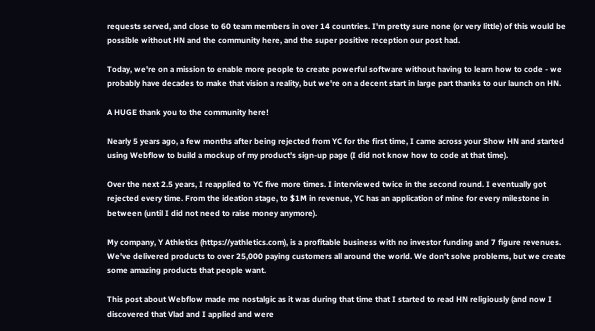requests served, and close to 60 team members in over 14 countries. I'm pretty sure none (or very little) of this would be possible without HN and the community here, and the super positive reception our post had.

Today, we're on a mission to enable more people to create powerful software without having to learn how to code - we probably have decades to make that vision a reality, but we're on a decent start in large part thanks to our launch on HN.

A HUGE thank you to the community here!

Nearly 5 years ago, a few months after being rejected from YC for the first time, I came across your Show HN and started using Webflow to build a mockup of my product's sign-up page (I did not know how to code at that time).

Over the next 2.5 years, I reapplied to YC five more times. I interviewed twice in the second round. I eventually got rejected every time. From the ideation stage, to $1M in revenue, YC has an application of mine for every milestone in between (until I did not need to raise money anymore).

My company, Y Athletics (https://yathletics.com), is a profitable business with no investor funding and 7 figure revenues. We've delivered products to over 25,000 paying customers all around the world. We don't solve problems, but we create some amazing products that people want.

This post about Webflow made me nostalgic as it was during that time that I started to read HN religiously (and now I discovered that Vlad and I applied and were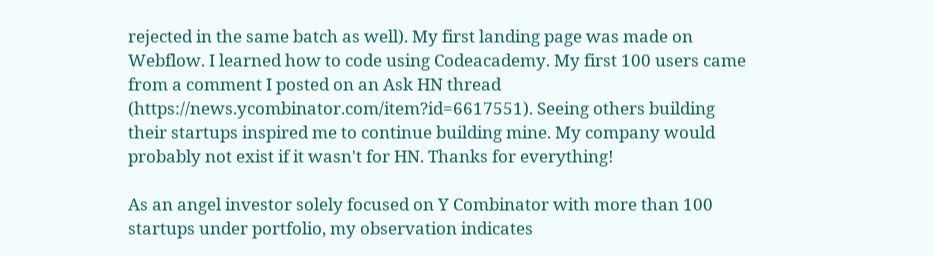rejected in the same batch as well). My first landing page was made on Webflow. I learned how to code using Codeacademy. My first 100 users came from a comment I posted on an Ask HN thread (https://news.ycombinator.com/item?id=6617551). Seeing others building their startups inspired me to continue building mine. My company would probably not exist if it wasn't for HN. Thanks for everything!

As an angel investor solely focused on Y Combinator with more than 100 startups under portfolio, my observation indicates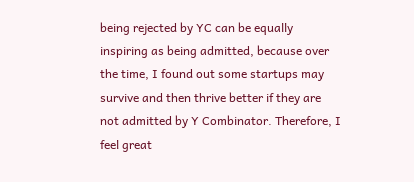being rejected by YC can be equally inspiring as being admitted, because over the time, I found out some startups may survive and then thrive better if they are not admitted by Y Combinator. Therefore, I feel great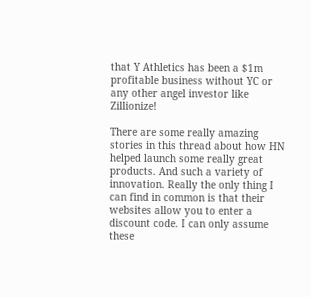that Y Athletics has been a $1m profitable business without YC or any other angel investor like Zillionize!

There are some really amazing stories in this thread about how HN helped launch some really great products. And such a variety of innovation. Really the only thing I can find in common is that their websites allow you to enter a discount code. I can only assume these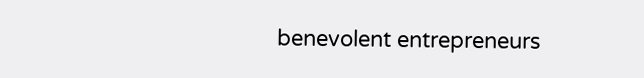benevolent entrepreneurs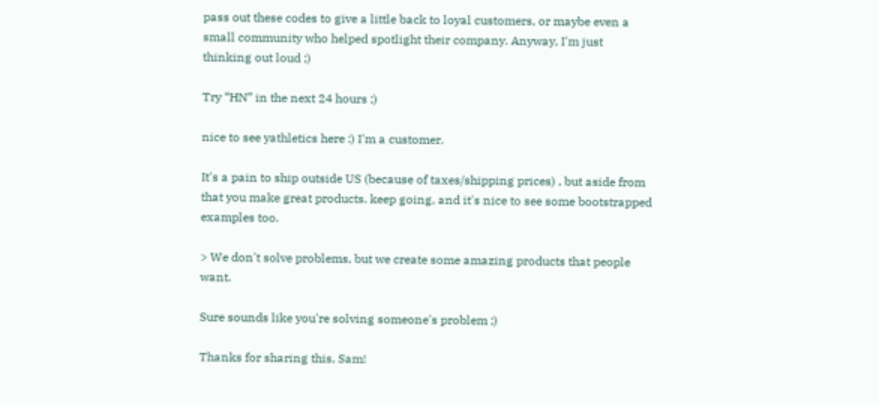pass out these codes to give a little back to loyal customers, or maybe even a small community who helped spotlight their company. Anyway, I'm just thinking out loud ;)

Try “HN” in the next 24 hours ;)

nice to see yathletics here :) I'm a customer.

It's a pain to ship outside US (because of taxes/shipping prices) , but aside from that you make great products. keep going, and it's nice to see some bootstrapped examples too.

> We don't solve problems, but we create some amazing products that people want.

Sure sounds like you're solving someone's problem ;)

Thanks for sharing this, Sam!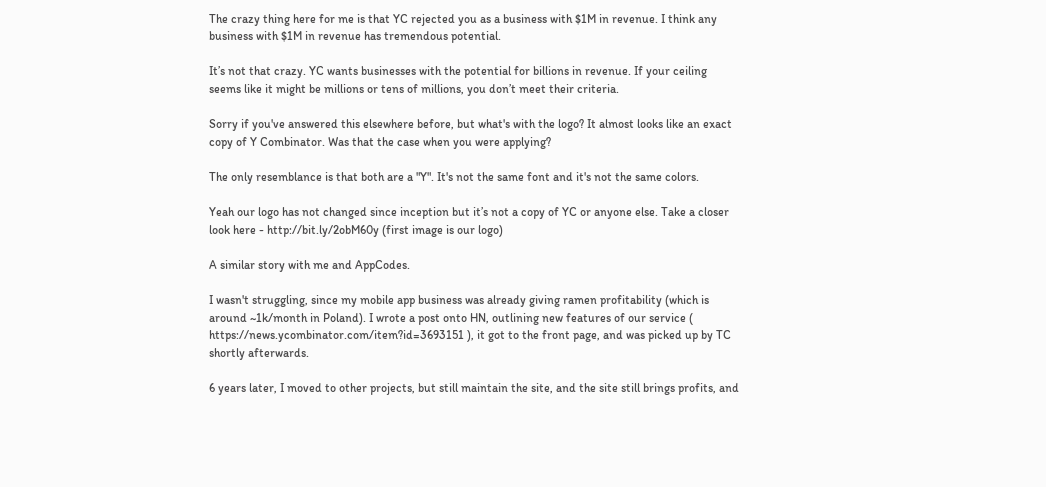The crazy thing here for me is that YC rejected you as a business with $1M in revenue. I think any business with $1M in revenue has tremendous potential.

It’s not that crazy. YC wants businesses with the potential for billions in revenue. If your ceiling seems like it might be millions or tens of millions, you don’t meet their criteria.

Sorry if you've answered this elsewhere before, but what's with the logo? It almost looks like an exact copy of Y Combinator. Was that the case when you were applying?

The only resemblance is that both are a "Y". It's not the same font and it's not the same colors.

Yeah our logo has not changed since inception but it’s not a copy of YC or anyone else. Take a closer look here - http://bit.ly/2obM60y (first image is our logo)

A similar story with me and AppCodes.

I wasn't struggling, since my mobile app business was already giving ramen profitability (which is around ~1k/month in Poland). I wrote a post onto HN, outlining new features of our service ( https://news.ycombinator.com/item?id=3693151 ), it got to the front page, and was picked up by TC shortly afterwards.

6 years later, I moved to other projects, but still maintain the site, and the site still brings profits, and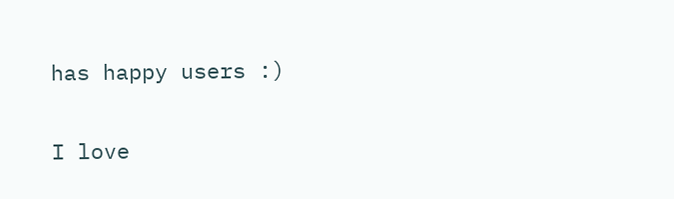has happy users :)

I love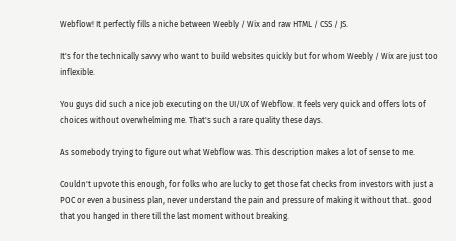Webflow! It perfectly fills a niche between Weebly / Wix and raw HTML / CSS / JS.

It's for the technically savvy who want to build websites quickly but for whom Weebly / Wix are just too inflexible.

You guys did such a nice job executing on the UI/UX of Webflow. It feels very quick and offers lots of choices without overwhelming me. That's such a rare quality these days.

As somebody trying to figure out what Webflow was. This description makes a lot of sense to me.

Couldn't upvote this enough, for folks who are lucky to get those fat checks from investors with just a POC or even a business plan, never understand the pain and pressure of making it without that.. good that you hanged in there till the last moment without breaking.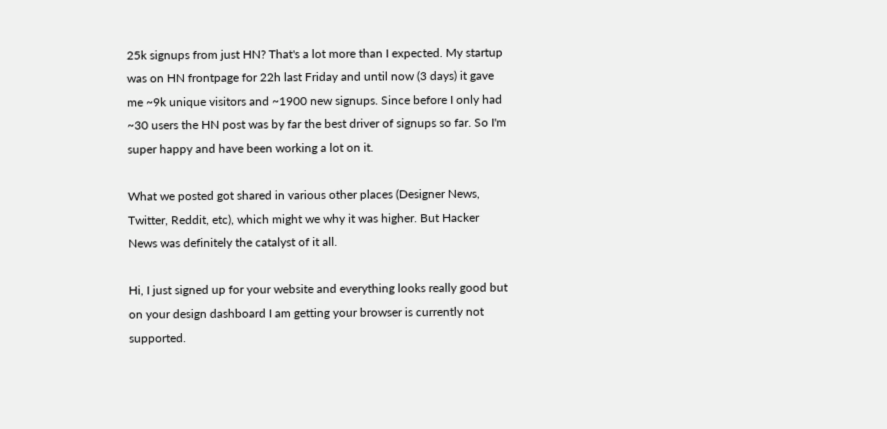25k signups from just HN? That's a lot more than I expected. My startup was on HN frontpage for 22h last Friday and until now (3 days) it gave me ~9k unique visitors and ~1900 new signups. Since before I only had ~30 users the HN post was by far the best driver of signups so far. So I'm super happy and have been working a lot on it.

What we posted got shared in various other places (Designer News, Twitter, Reddit, etc), which might we why it was higher. But Hacker News was definitely the catalyst of it all.

Hi, I just signed up for your website and everything looks really good but on your design dashboard I am getting your browser is currently not supported.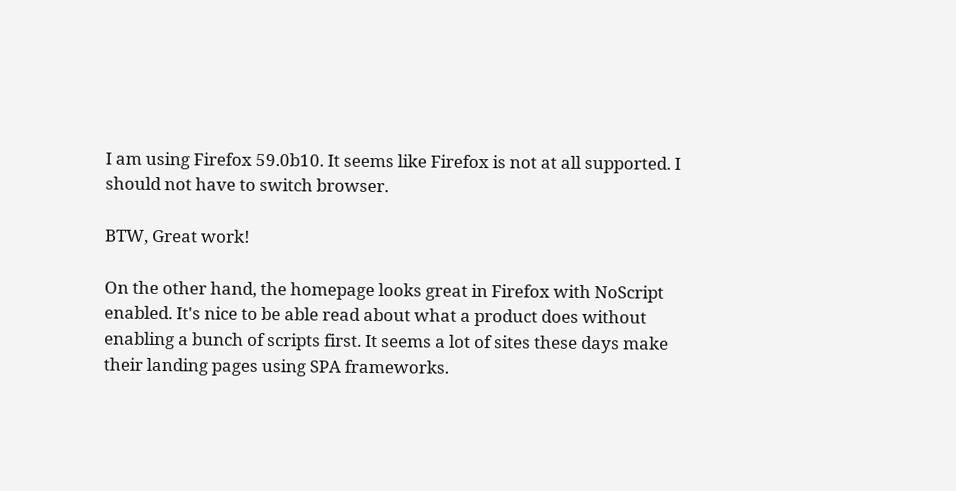I am using Firefox 59.0b10. It seems like Firefox is not at all supported. I should not have to switch browser.

BTW, Great work!

On the other hand, the homepage looks great in Firefox with NoScript enabled. It's nice to be able read about what a product does without enabling a bunch of scripts first. It seems a lot of sites these days make their landing pages using SPA frameworks.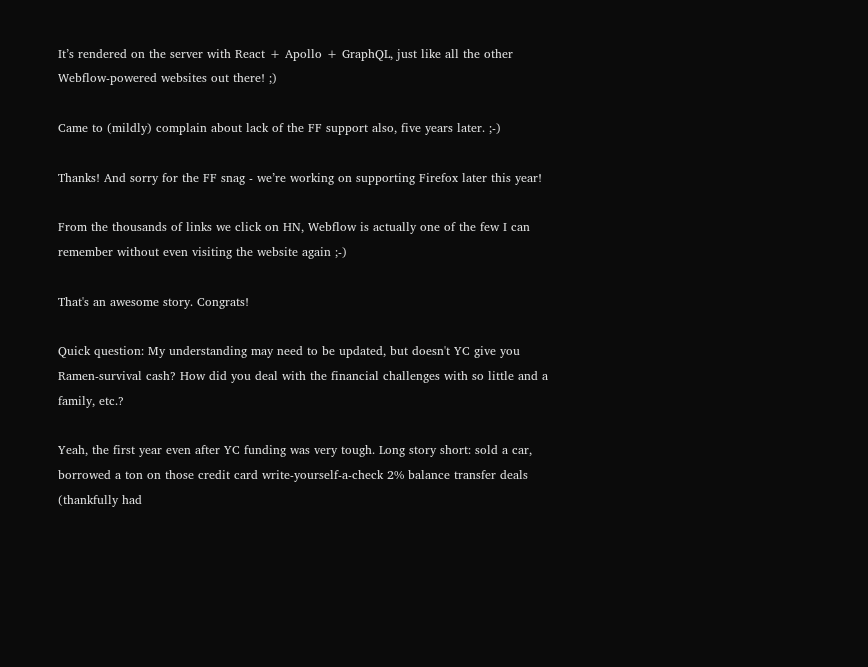It’s rendered on the server with React + Apollo + GraphQL, just like all the other Webflow-powered websites out there! ;)

Came to (mildly) complain about lack of the FF support also, five years later. ;-)

Thanks! And sorry for the FF snag - we’re working on supporting Firefox later this year!

From the thousands of links we click on HN, Webflow is actually one of the few I can remember without even visiting the website again ;-)

That's an awesome story. Congrats!

Quick question: My understanding may need to be updated, but doesn't YC give you Ramen-survival cash? How did you deal with the financial challenges with so little and a family, etc.?

Yeah, the first year even after YC funding was very tough. Long story short: sold a car, borrowed a ton on those credit card write-yourself-a-check 2% balance transfer deals (thankfully had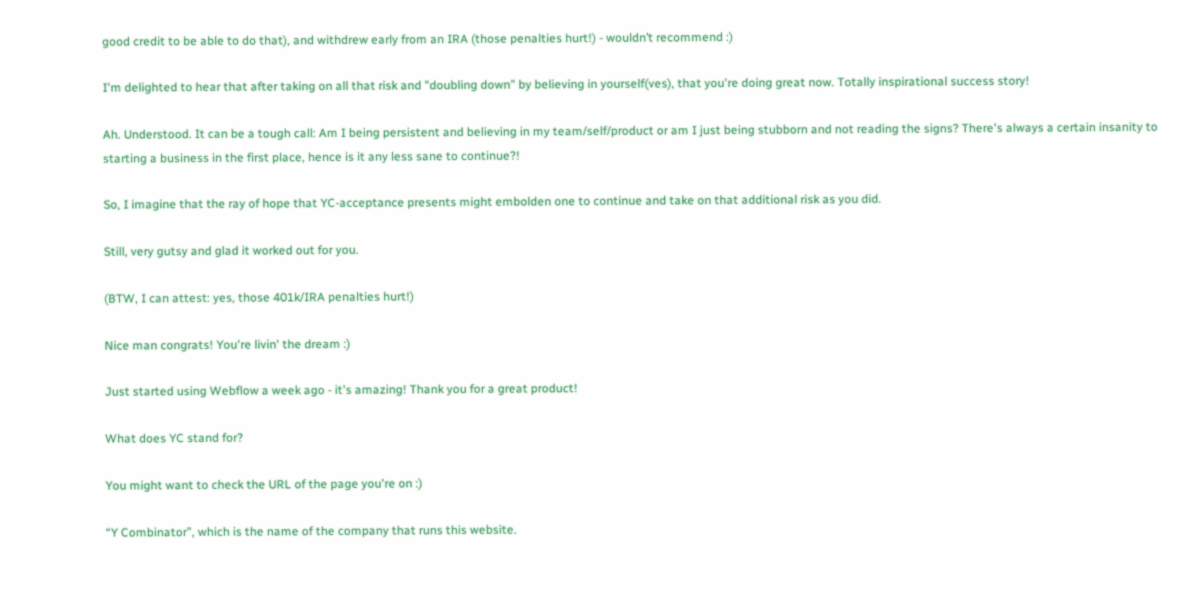good credit to be able to do that), and withdrew early from an IRA (those penalties hurt!) - wouldn’t recommend :)

I'm delighted to hear that after taking on all that risk and "doubling down" by believing in yourself(ves), that you're doing great now. Totally inspirational success story!

Ah. Understood. It can be a tough call: Am I being persistent and believing in my team/self/product or am I just being stubborn and not reading the signs? There's always a certain insanity to starting a business in the first place, hence is it any less sane to continue?!

So, I imagine that the ray of hope that YC-acceptance presents might embolden one to continue and take on that additional risk as you did.

Still, very gutsy and glad it worked out for you.

(BTW, I can attest: yes, those 401k/IRA penalties hurt!)

Nice man congrats! You're livin' the dream :)

Just started using Webflow a week ago - it's amazing! Thank you for a great product!

What does YC stand for?

You might want to check the URL of the page you're on :)

“Y Combinator”, which is the name of the company that runs this website.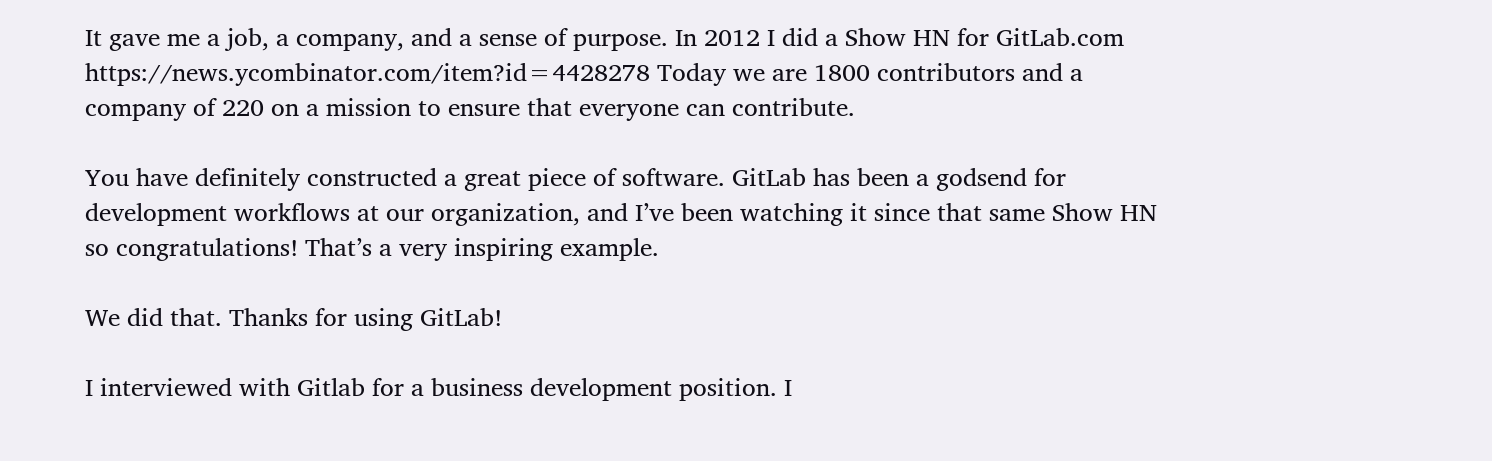It gave me a job, a company, and a sense of purpose. In 2012 I did a Show HN for GitLab.com https://news.ycombinator.com/item?id=4428278 Today we are 1800 contributors and a company of 220 on a mission to ensure that everyone can contribute.

You have definitely constructed a great piece of software. GitLab has been a godsend for development workflows at our organization, and I’ve been watching it since that same Show HN so congratulations! That’s a very inspiring example.

We did that. Thanks for using GitLab!

I interviewed with Gitlab for a business development position. I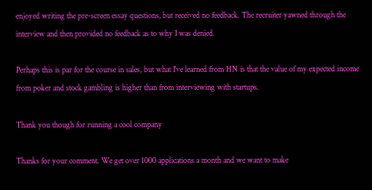enjoyed writing the pre-screen essay questions, but received no feedback. The recruiter yawned through the interview and then provided no feedback as to why I was denied.

Perhaps this is par for the course in sales, but what I've learned from HN is that the value of my expected income from poker and stock gambling is higher than from interviewing with startups.

Thank you though for running a cool company

Thanks for your comment. We get over 1000 applications a month and we want to make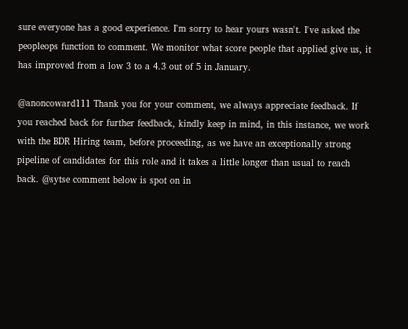sure everyone has a good experience. I'm sorry to hear yours wasn't. I've asked the peopleops function to comment. We monitor what score people that applied give us, it has improved from a low 3 to a 4.3 out of 5 in January.

@anoncoward111 Thank you for your comment, we always appreciate feedback. If you reached back for further feedback, kindly keep in mind, in this instance, we work with the BDR Hiring team, before proceeding, as we have an exceptionally strong pipeline of candidates for this role and it takes a little longer than usual to reach back. @sytse comment below is spot on in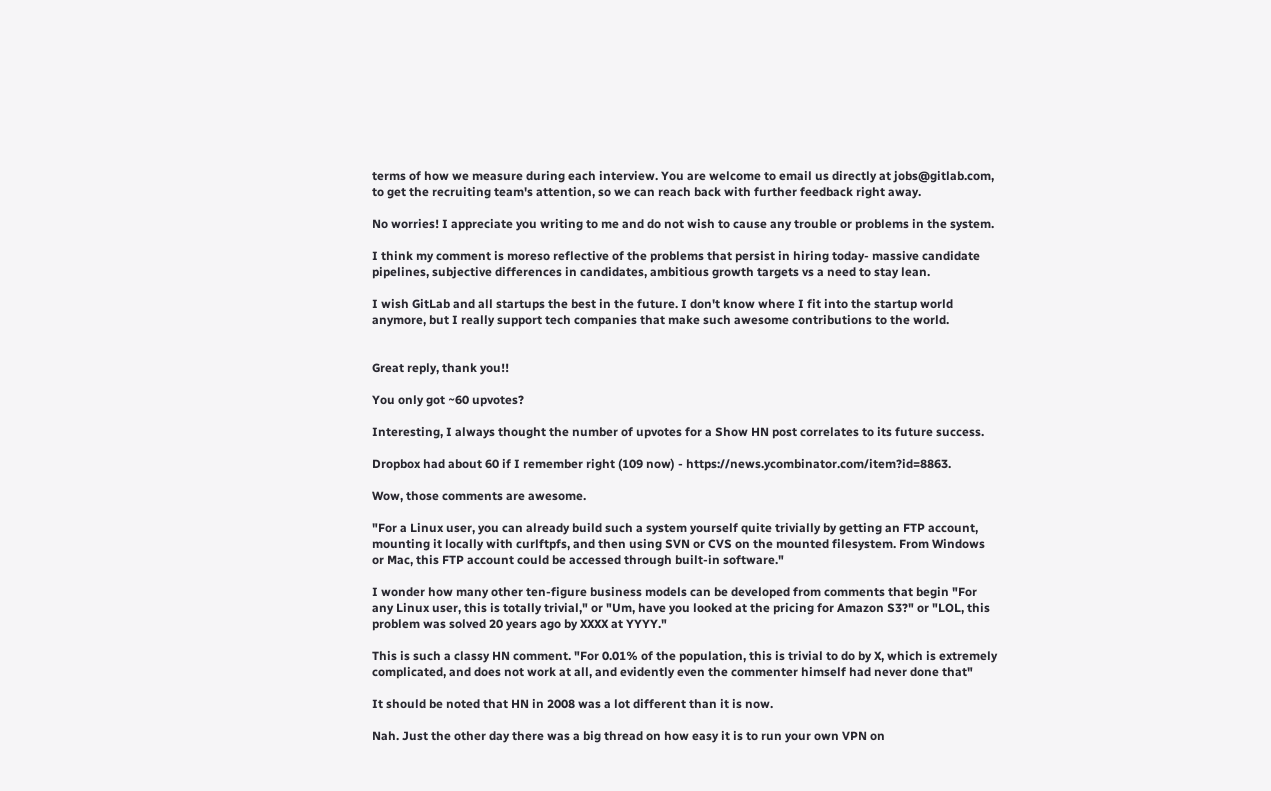terms of how we measure during each interview. You are welcome to email us directly at jobs@gitlab.com, to get the recruiting team's attention, so we can reach back with further feedback right away.

No worries! I appreciate you writing to me and do not wish to cause any trouble or problems in the system.

I think my comment is moreso reflective of the problems that persist in hiring today- massive candidate pipelines, subjective differences in candidates, ambitious growth targets vs a need to stay lean.

I wish GitLab and all startups the best in the future. I don't know where I fit into the startup world anymore, but I really support tech companies that make such awesome contributions to the world.


Great reply, thank you!!

You only got ~60 upvotes?

Interesting, I always thought the number of upvotes for a Show HN post correlates to its future success.

Dropbox had about 60 if I remember right (109 now) - https://news.ycombinator.com/item?id=8863.

Wow, those comments are awesome.

"For a Linux user, you can already build such a system yourself quite trivially by getting an FTP account, mounting it locally with curlftpfs, and then using SVN or CVS on the mounted filesystem. From Windows or Mac, this FTP account could be accessed through built-in software."

I wonder how many other ten-figure business models can be developed from comments that begin "For any Linux user, this is totally trivial," or "Um, have you looked at the pricing for Amazon S3?" or "LOL, this problem was solved 20 years ago by XXXX at YYYY."

This is such a classy HN comment. "For 0.01% of the population, this is trivial to do by X, which is extremely complicated, and does not work at all, and evidently even the commenter himself had never done that"

It should be noted that HN in 2008 was a lot different than it is now.

Nah. Just the other day there was a big thread on how easy it is to run your own VPN on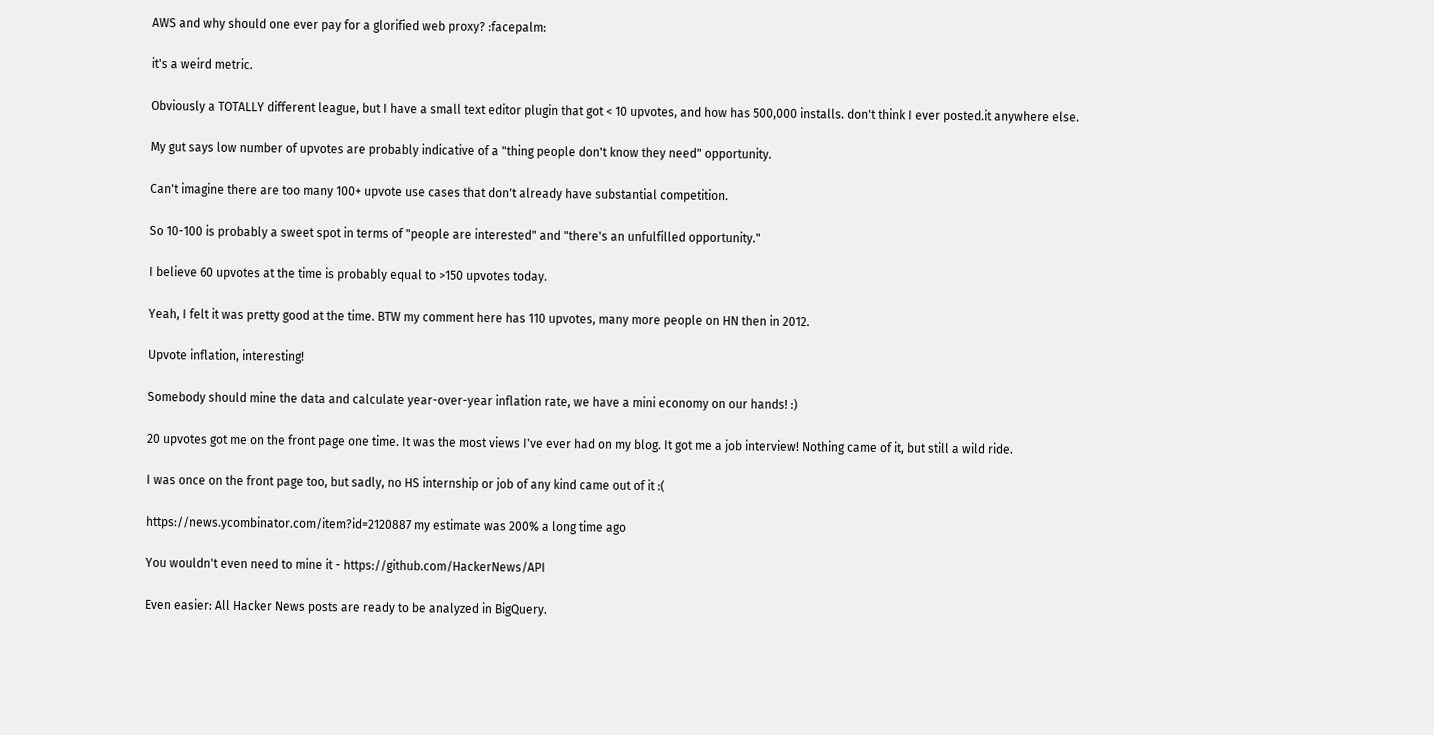AWS and why should one ever pay for a glorified web proxy? :facepalm:

it's a weird metric.

Obviously a TOTALLY different league, but I have a small text editor plugin that got < 10 upvotes, and how has 500,000 installs. don't think I ever posted.it anywhere else.

My gut says low number of upvotes are probably indicative of a "thing people don't know they need" opportunity.

Can't imagine there are too many 100+ upvote use cases that don't already have substantial competition.

So 10-100 is probably a sweet spot in terms of "people are interested" and "there's an unfulfilled opportunity."

I believe 60 upvotes at the time is probably equal to >150 upvotes today.

Yeah, I felt it was pretty good at the time. BTW my comment here has 110 upvotes, many more people on HN then in 2012.

Upvote inflation, interesting!

Somebody should mine the data and calculate year-over-year inflation rate, we have a mini economy on our hands! :)

20 upvotes got me on the front page one time. It was the most views I've ever had on my blog. It got me a job interview! Nothing came of it, but still a wild ride.

I was once on the front page too, but sadly, no HS internship or job of any kind came out of it :(

https://news.ycombinator.com/item?id=2120887 my estimate was 200% a long time ago

You wouldn't even need to mine it - https://github.com/HackerNews/API

Even easier: All Hacker News posts are ready to be analyzed in BigQuery.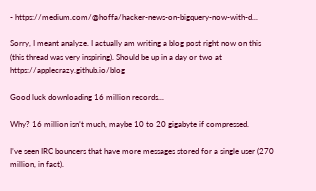- https://medium.com/@hoffa/hacker-news-on-bigquery-now-with-d...

Sorry, I meant analyze. I actually am writing a blog post right now on this (this thread was very inspiring). Should be up in a day or two at https://applecrazy.github.io/blog

Good luck downloading 16 million records...

Why? 16 million isn’t much, maybe 10 to 20 gigabyte if compressed.

I’ve seen IRC bouncers that have more messages stored for a single user (270 million, in fact).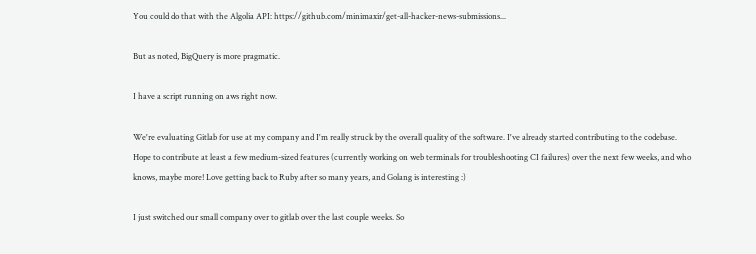You could do that with the Algolia API: https://github.com/minimaxir/get-all-hacker-news-submissions...

But as noted, BigQuery is more pragmatic.

I have a script running on aws right now.

We're evaluating Gitlab for use at my company and I'm really struck by the overall quality of the software. I've already started contributing to the codebase. Hope to contribute at least a few medium-sized features (currently working on web terminals for troubleshooting CI failures) over the next few weeks, and who knows, maybe more! Love getting back to Ruby after so many years, and Golang is interesting :)

I just switched our small company over to gitlab over the last couple weeks. So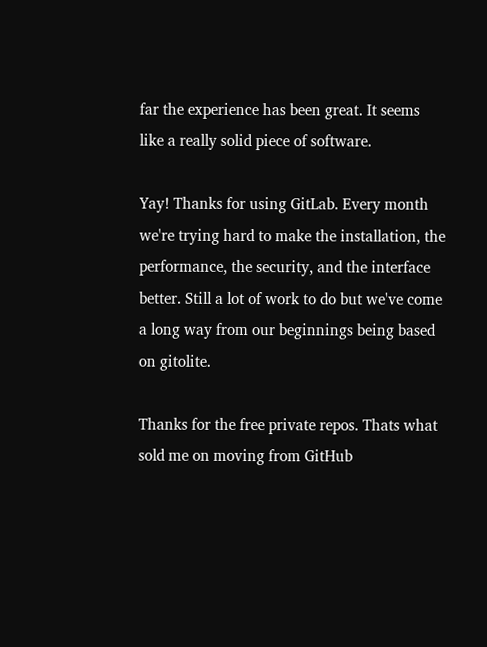far the experience has been great. It seems like a really solid piece of software.

Yay! Thanks for using GitLab. Every month we're trying hard to make the installation, the performance, the security, and the interface better. Still a lot of work to do but we've come a long way from our beginnings being based on gitolite.

Thanks for the free private repos. Thats what sold me on moving from GitHub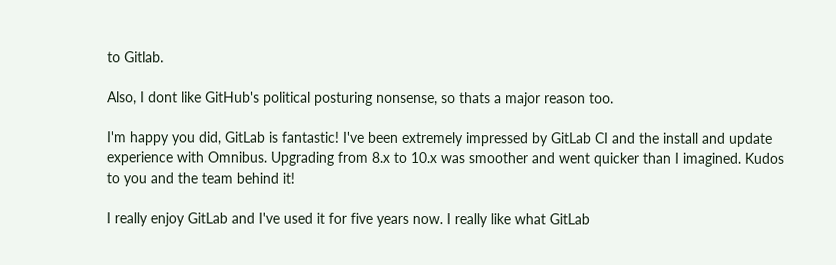to Gitlab.

Also, I dont like GitHub's political posturing nonsense, so thats a major reason too.

I'm happy you did, GitLab is fantastic! I've been extremely impressed by GitLab CI and the install and update experience with Omnibus. Upgrading from 8.x to 10.x was smoother and went quicker than I imagined. Kudos to you and the team behind it!

I really enjoy GitLab and I've used it for five years now. I really like what GitLab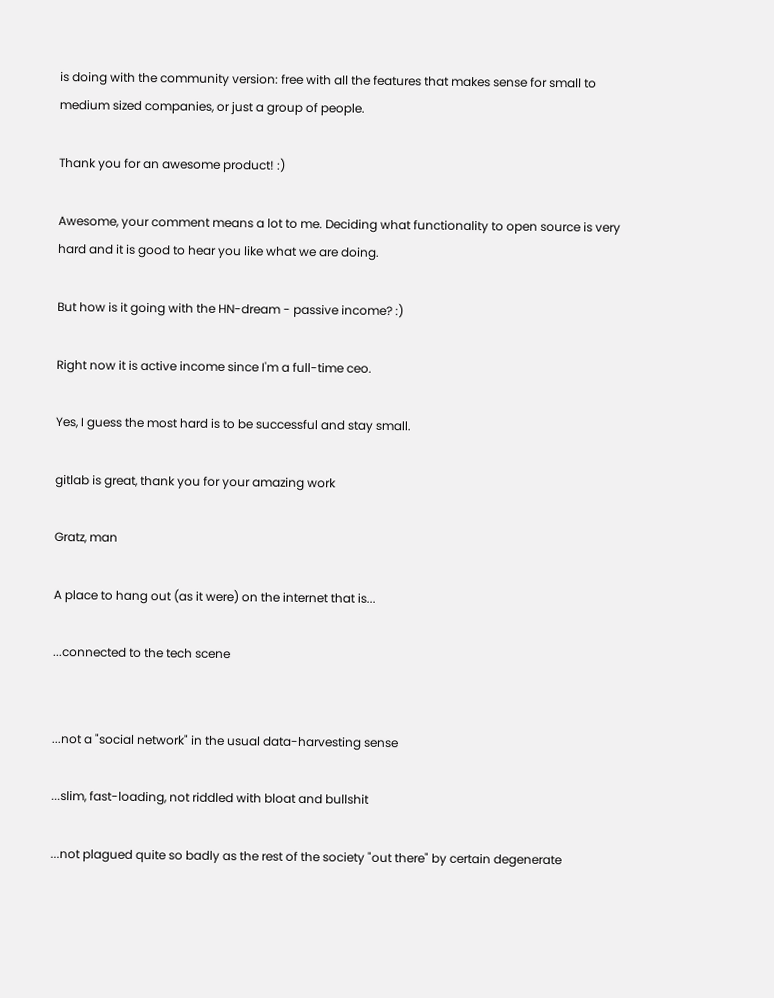is doing with the community version: free with all the features that makes sense for small to medium sized companies, or just a group of people.

Thank you for an awesome product! :)

Awesome, your comment means a lot to me. Deciding what functionality to open source is very hard and it is good to hear you like what we are doing.

But how is it going with the HN-dream - passive income? :)

Right now it is active income since I'm a full-time ceo.

Yes, I guess the most hard is to be successful and stay small.

gitlab is great, thank you for your amazing work

Gratz, man

A place to hang out (as it were) on the internet that is...

...connected to the tech scene


...not a "social network" in the usual data-harvesting sense

...slim, fast-loading, not riddled with bloat and bullshit

...not plagued quite so badly as the rest of the society "out there" by certain degenerate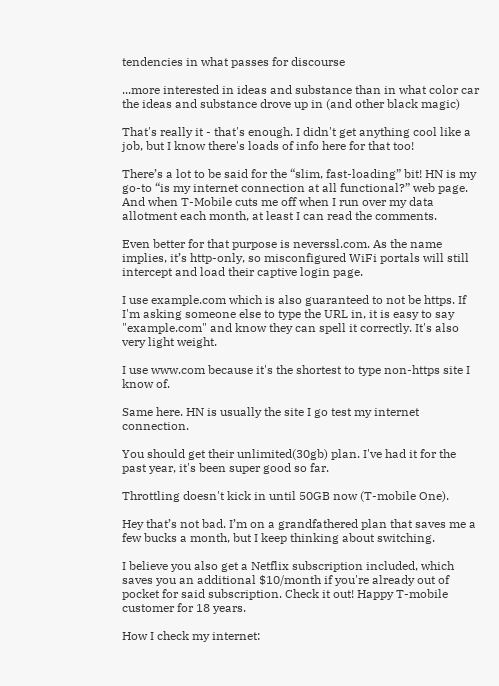tendencies in what passes for discourse

...more interested in ideas and substance than in what color car the ideas and substance drove up in (and other black magic)

That's really it - that's enough. I didn't get anything cool like a job, but I know there's loads of info here for that too!

There’s a lot to be said for the “slim, fast-loading” bit! HN is my go-to “is my internet connection at all functional?” web page. And when T-Mobile cuts me off when I run over my data allotment each month, at least I can read the comments.

Even better for that purpose is neverssl.com. As the name implies, it’s http-only, so misconfigured WiFi portals will still intercept and load their captive login page.

I use example.com which is also guaranteed to not be https. If I'm asking someone else to type the URL in, it is easy to say "example.com" and know they can spell it correctly. It's also very light weight.

I use www.com because it's the shortest to type non-https site I know of.

Same here. HN is usually the site I go test my internet connection.

You should get their unlimited(30gb) plan. I've had it for the past year, it's been super good so far.

Throttling doesn't kick in until 50GB now (T-mobile One).

Hey that’s not bad. I’m on a grandfathered plan that saves me a few bucks a month, but I keep thinking about switching.

I believe you also get a Netflix subscription included, which saves you an additional $10/month if you're already out of pocket for said subscription. Check it out! Happy T-mobile customer for 18 years.

How I check my internet: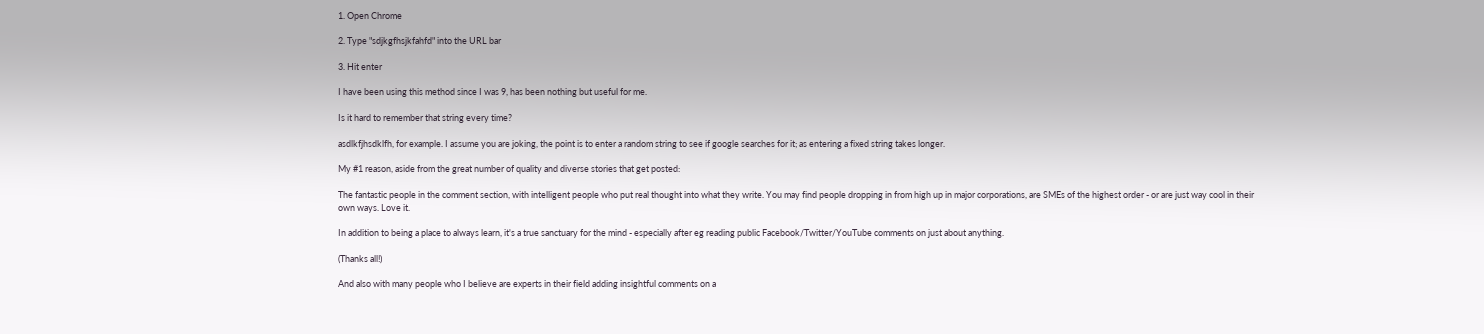1. Open Chrome

2. Type "sdjkgfhsjkfahfd" into the URL bar

3. Hit enter

I have been using this method since I was 9, has been nothing but useful for me.

Is it hard to remember that string every time?

asdlkfjhsdklfh, for example. I assume you are joking, the point is to enter a random string to see if google searches for it; as entering a fixed string takes longer.

My #1 reason, aside from the great number of quality and diverse stories that get posted:

The fantastic people in the comment section, with intelligent people who put real thought into what they write. You may find people dropping in from high up in major corporations, are SMEs of the highest order - or are just way cool in their own ways. Love it.

In addition to being a place to always learn, it's a true sanctuary for the mind - especially after eg reading public Facebook/Twitter/YouTube comments on just about anything.

(Thanks all!)

And also with many people who I believe are experts in their field adding insightful comments on a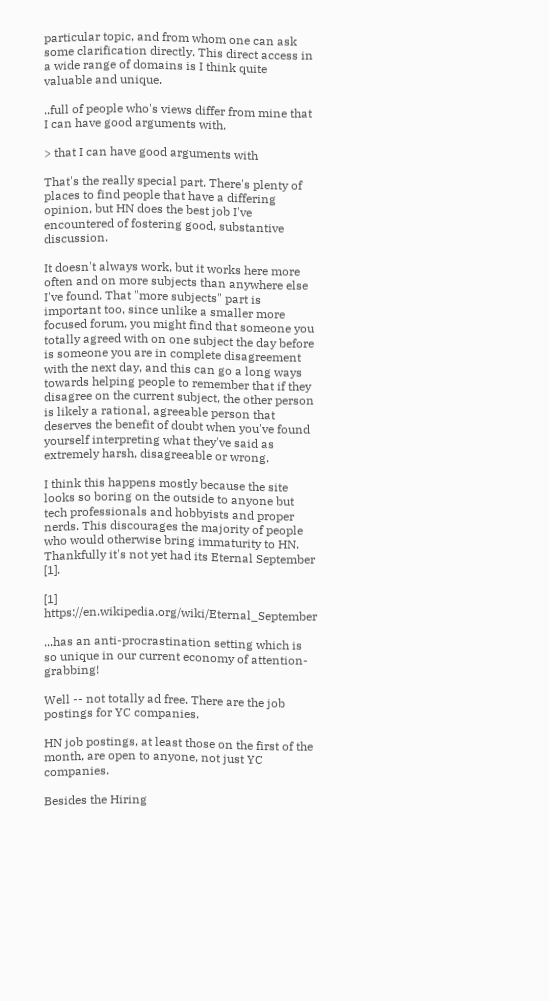particular topic, and from whom one can ask some clarification directly. This direct access in a wide range of domains is I think quite valuable and unique.

..full of people who's views differ from mine that I can have good arguments with.

> that I can have good arguments with

That's the really special part. There's plenty of places to find people that have a differing opinion, but HN does the best job I've encountered of fostering good, substantive discussion.

It doesn't always work, but it works here more often and on more subjects than anywhere else I've found. That "more subjects" part is important too, since unlike a smaller more focused forum, you might find that someone you totally agreed with on one subject the day before is someone you are in complete disagreement with the next day, and this can go a long ways towards helping people to remember that if they disagree on the current subject, the other person is likely a rational, agreeable person that deserves the benefit of doubt when you've found yourself interpreting what they've said as extremely harsh, disagreeable or wrong.

I think this happens mostly because the site looks so boring on the outside to anyone but tech professionals and hobbyists and proper nerds. This discourages the majority of people who would otherwise bring immaturity to HN. Thankfully it's not yet had its Eternal September [1].

[1] https://en.wikipedia.org/wiki/Eternal_September

...has an anti-procrastination setting which is so unique in our current economy of attention-grabbing!

Well -- not totally ad free. There are the job postings for YC companies.

HN job postings, at least those on the first of the month, are open to anyone, not just YC companies.

Besides the Hiring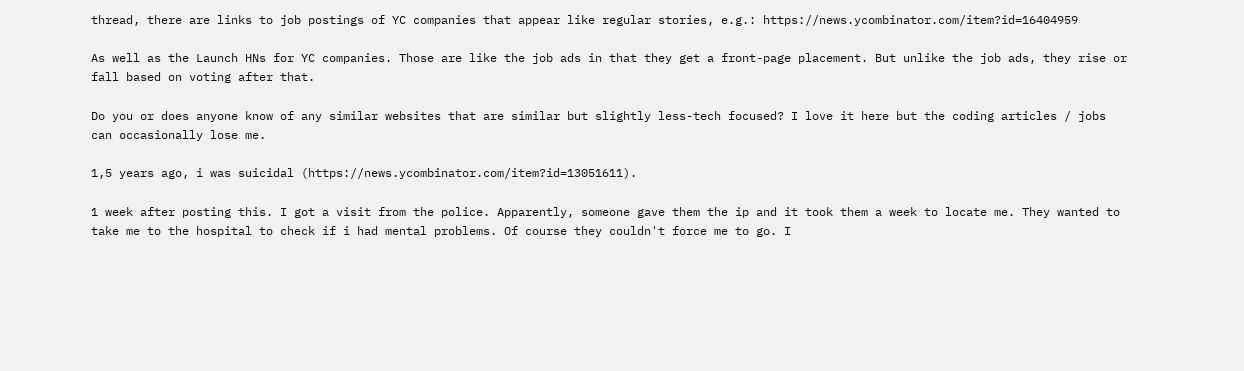thread, there are links to job postings of YC companies that appear like regular stories, e.g.: https://news.ycombinator.com/item?id=16404959

As well as the Launch HNs for YC companies. Those are like the job ads in that they get a front-page placement. But unlike the job ads, they rise or fall based on voting after that.

Do you or does anyone know of any similar websites that are similar but slightly less-tech focused? I love it here but the coding articles / jobs can occasionally lose me.

1,5 years ago, i was suicidal (https://news.ycombinator.com/item?id=13051611).

1 week after posting this. I got a visit from the police. Apparently, someone gave them the ip and it took them a week to locate me. They wanted to take me to the hospital to check if i had mental problems. Of course they couldn't force me to go. I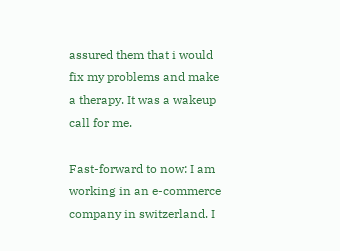assured them that i would fix my problems and make a therapy. It was a wakeup call for me.

Fast-forward to now: I am working in an e-commerce company in switzerland. I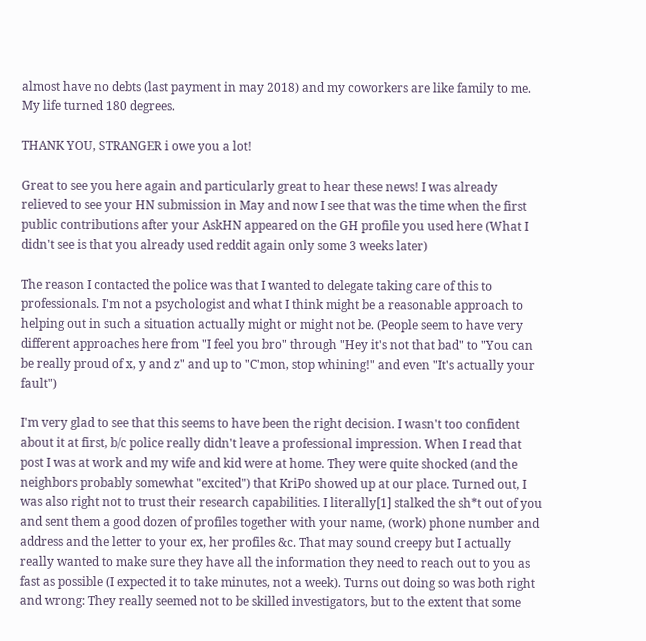almost have no debts (last payment in may 2018) and my coworkers are like family to me. My life turned 180 degrees.

THANK YOU, STRANGER i owe you a lot!

Great to see you here again and particularly great to hear these news! I was already relieved to see your HN submission in May and now I see that was the time when the first public contributions after your AskHN appeared on the GH profile you used here (What I didn't see is that you already used reddit again only some 3 weeks later)

The reason I contacted the police was that I wanted to delegate taking care of this to professionals. I'm not a psychologist and what I think might be a reasonable approach to helping out in such a situation actually might or might not be. (People seem to have very different approaches here from "I feel you bro" through "Hey it's not that bad" to "You can be really proud of x, y and z" and up to "C'mon, stop whining!" and even "It's actually your fault")

I'm very glad to see that this seems to have been the right decision. I wasn't too confident about it at first, b/c police really didn't leave a professional impression. When I read that post I was at work and my wife and kid were at home. They were quite shocked (and the neighbors probably somewhat "excited") that KriPo showed up at our place. Turned out, I was also right not to trust their research capabilities. I literally[1] stalked the sh*t out of you and sent them a good dozen of profiles together with your name, (work) phone number and address and the letter to your ex, her profiles &c. That may sound creepy but I actually really wanted to make sure they have all the information they need to reach out to you as fast as possible (I expected it to take minutes, not a week). Turns out doing so was both right and wrong: They really seemed not to be skilled investigators, but to the extent that some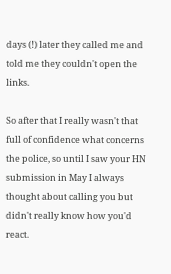days (!) later they called me and told me they couldn't open the links.

So after that I really wasn't that full of confidence what concerns the police, so until I saw your HN submission in May I always thought about calling you but didn't really know how you'd react.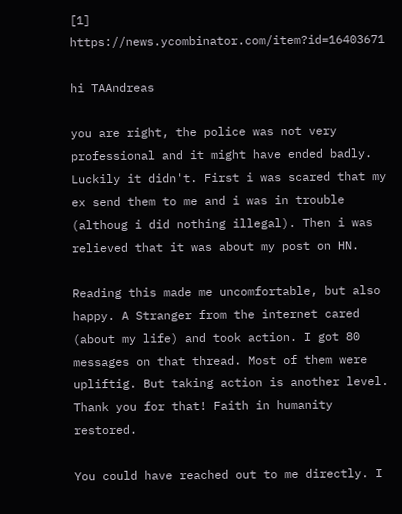[1] https://news.ycombinator.com/item?id=16403671

hi TAAndreas

you are right, the police was not very professional and it might have ended badly. Luckily it didn't. First i was scared that my ex send them to me and i was in trouble (althoug i did nothing illegal). Then i was relieved that it was about my post on HN.

Reading this made me uncomfortable, but also happy. A Stranger from the internet cared (about my life) and took action. I got 80 messages on that thread. Most of them were upliftig. But taking action is another level. Thank you for that! Faith in humanity restored.

You could have reached out to me directly. I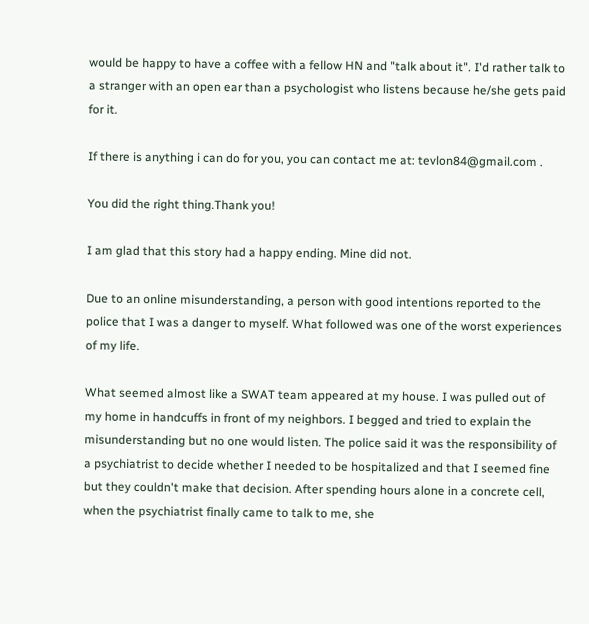would be happy to have a coffee with a fellow HN and "talk about it". I'd rather talk to a stranger with an open ear than a psychologist who listens because he/she gets paid for it.

If there is anything i can do for you, you can contact me at: tevlon84@gmail.com .

You did the right thing.Thank you!

I am glad that this story had a happy ending. Mine did not.

Due to an online misunderstanding, a person with good intentions reported to the police that I was a danger to myself. What followed was one of the worst experiences of my life.

What seemed almost like a SWAT team appeared at my house. I was pulled out of my home in handcuffs in front of my neighbors. I begged and tried to explain the misunderstanding but no one would listen. The police said it was the responsibility of a psychiatrist to decide whether I needed to be hospitalized and that I seemed fine but they couldn't make that decision. After spending hours alone in a concrete cell, when the psychiatrist finally came to talk to me, she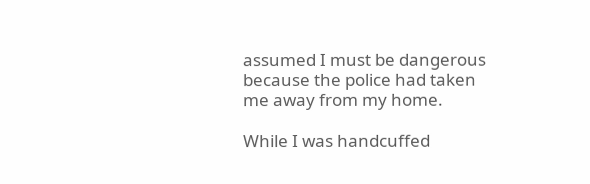assumed I must be dangerous because the police had taken me away from my home.

While I was handcuffed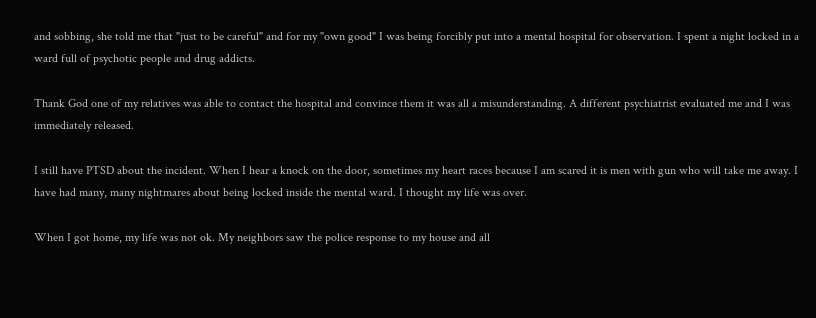and sobbing, she told me that "just to be careful" and for my "own good" I was being forcibly put into a mental hospital for observation. I spent a night locked in a ward full of psychotic people and drug addicts.

Thank God one of my relatives was able to contact the hospital and convince them it was all a misunderstanding. A different psychiatrist evaluated me and I was immediately released.

I still have PTSD about the incident. When I hear a knock on the door, sometimes my heart races because I am scared it is men with gun who will take me away. I have had many, many nightmares about being locked inside the mental ward. I thought my life was over.

When I got home, my life was not ok. My neighbors saw the police response to my house and all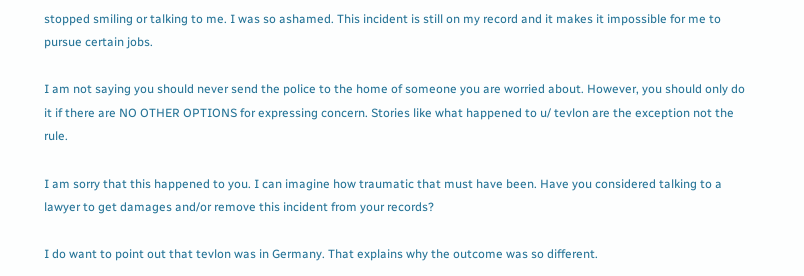stopped smiling or talking to me. I was so ashamed. This incident is still on my record and it makes it impossible for me to pursue certain jobs.

I am not saying you should never send the police to the home of someone you are worried about. However, you should only do it if there are NO OTHER OPTIONS for expressing concern. Stories like what happened to u/ tevlon are the exception not the rule.

I am sorry that this happened to you. I can imagine how traumatic that must have been. Have you considered talking to a lawyer to get damages and/or remove this incident from your records?

I do want to point out that tevlon was in Germany. That explains why the outcome was so different.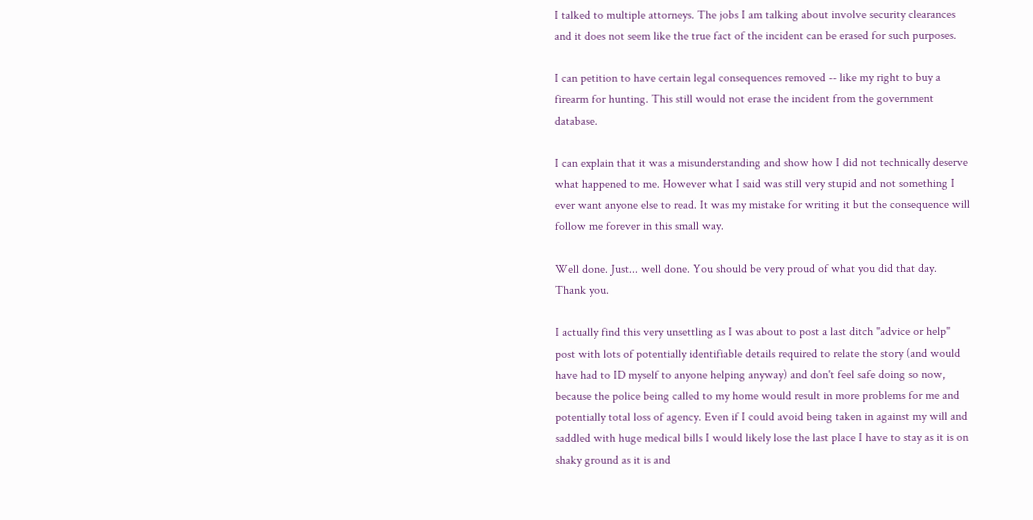I talked to multiple attorneys. The jobs I am talking about involve security clearances and it does not seem like the true fact of the incident can be erased for such purposes.

I can petition to have certain legal consequences removed -- like my right to buy a firearm for hunting. This still would not erase the incident from the government database.

I can explain that it was a misunderstanding and show how I did not technically deserve what happened to me. However what I said was still very stupid and not something I ever want anyone else to read. It was my mistake for writing it but the consequence will follow me forever in this small way.

Well done. Just... well done. You should be very proud of what you did that day. Thank you.

I actually find this very unsettling as I was about to post a last ditch "advice or help" post with lots of potentially identifiable details required to relate the story (and would have had to ID myself to anyone helping anyway) and don't feel safe doing so now, because the police being called to my home would result in more problems for me and potentially total loss of agency. Even if I could avoid being taken in against my will and saddled with huge medical bills I would likely lose the last place I have to stay as it is on shaky ground as it is and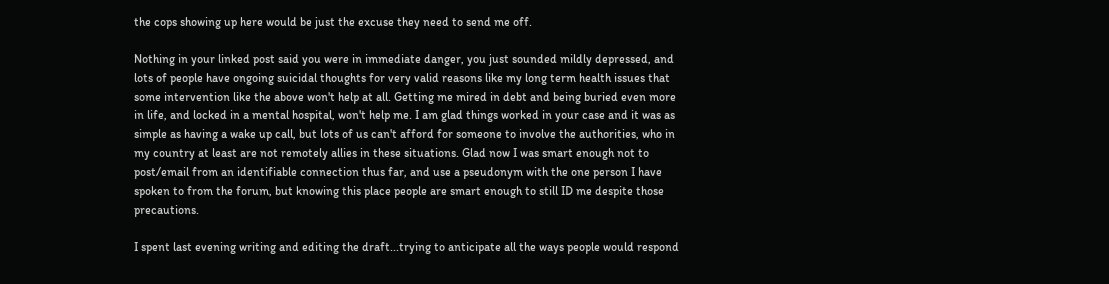the cops showing up here would be just the excuse they need to send me off.

Nothing in your linked post said you were in immediate danger, you just sounded mildly depressed, and lots of people have ongoing suicidal thoughts for very valid reasons like my long term health issues that some intervention like the above won't help at all. Getting me mired in debt and being buried even more in life, and locked in a mental hospital, won't help me. I am glad things worked in your case and it was as simple as having a wake up call, but lots of us can't afford for someone to involve the authorities, who in my country at least are not remotely allies in these situations. Glad now I was smart enough not to post/email from an identifiable connection thus far, and use a pseudonym with the one person I have spoken to from the forum, but knowing this place people are smart enough to still ID me despite those precautions.

I spent last evening writing and editing the draft...trying to anticipate all the ways people would respond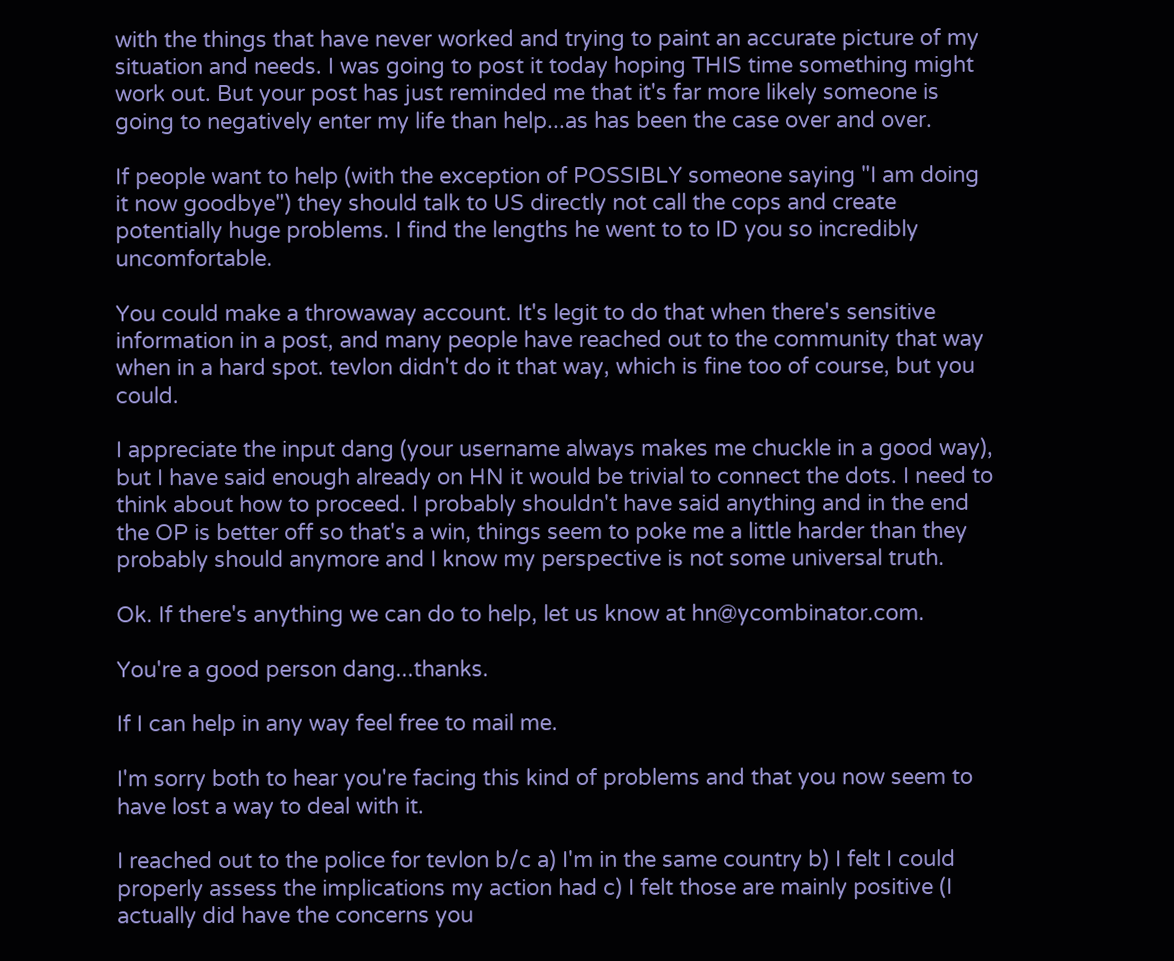with the things that have never worked and trying to paint an accurate picture of my situation and needs. I was going to post it today hoping THIS time something might work out. But your post has just reminded me that it's far more likely someone is going to negatively enter my life than help...as has been the case over and over.

If people want to help (with the exception of POSSIBLY someone saying "I am doing it now goodbye") they should talk to US directly not call the cops and create potentially huge problems. I find the lengths he went to to ID you so incredibly uncomfortable.

You could make a throwaway account. It's legit to do that when there's sensitive information in a post, and many people have reached out to the community that way when in a hard spot. tevlon didn't do it that way, which is fine too of course, but you could.

I appreciate the input dang (your username always makes me chuckle in a good way), but I have said enough already on HN it would be trivial to connect the dots. I need to think about how to proceed. I probably shouldn't have said anything and in the end the OP is better off so that's a win, things seem to poke me a little harder than they probably should anymore and I know my perspective is not some universal truth.

Ok. If there's anything we can do to help, let us know at hn@ycombinator.com.

You're a good person dang...thanks.

If I can help in any way feel free to mail me.

I'm sorry both to hear you're facing this kind of problems and that you now seem to have lost a way to deal with it.

I reached out to the police for tevlon b/c a) I'm in the same country b) I felt I could properly assess the implications my action had c) I felt those are mainly positive (I actually did have the concerns you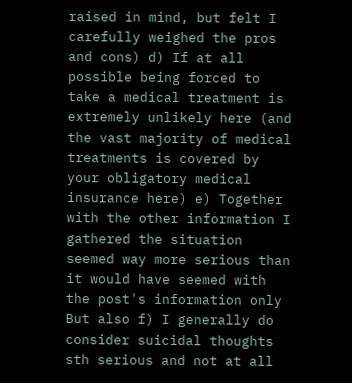raised in mind, but felt I carefully weighed the pros and cons) d) If at all possible being forced to take a medical treatment is extremely unlikely here (and the vast majority of medical treatments is covered by your obligatory medical insurance here) e) Together with the other information I gathered the situation seemed way more serious than it would have seemed with the post's information only But also f) I generally do consider suicidal thoughts sth serious and not at all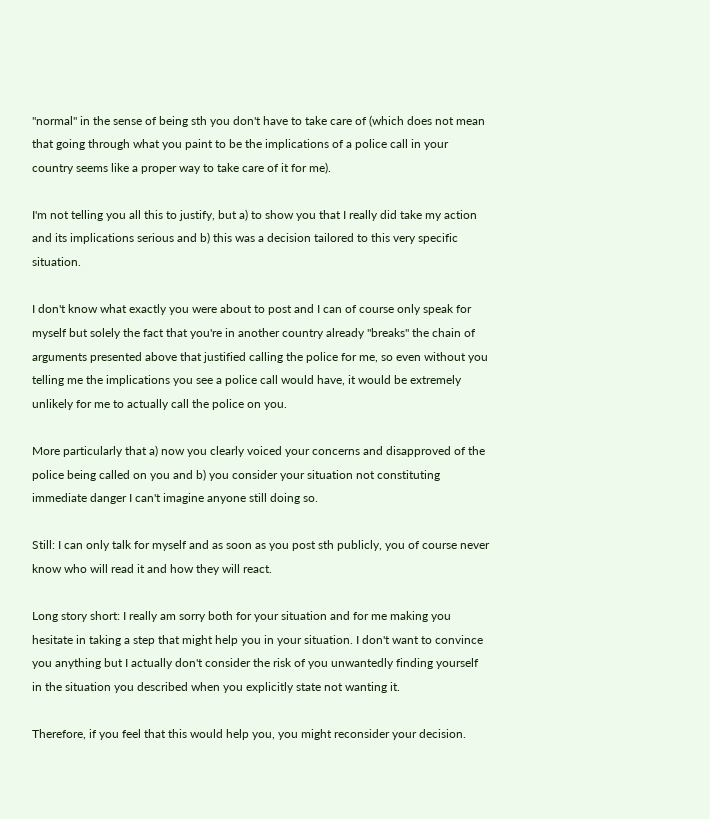"normal" in the sense of being sth you don't have to take care of (which does not mean that going through what you paint to be the implications of a police call in your country seems like a proper way to take care of it for me).

I'm not telling you all this to justify, but a) to show you that I really did take my action and its implications serious and b) this was a decision tailored to this very specific situation.

I don't know what exactly you were about to post and I can of course only speak for myself but solely the fact that you're in another country already "breaks" the chain of arguments presented above that justified calling the police for me, so even without you telling me the implications you see a police call would have, it would be extremely unlikely for me to actually call the police on you.

More particularly that a) now you clearly voiced your concerns and disapproved of the police being called on you and b) you consider your situation not constituting immediate danger I can't imagine anyone still doing so.

Still: I can only talk for myself and as soon as you post sth publicly, you of course never know who will read it and how they will react.

Long story short: I really am sorry both for your situation and for me making you hesitate in taking a step that might help you in your situation. I don't want to convince you anything but I actually don't consider the risk of you unwantedly finding yourself in the situation you described when you explicitly state not wanting it.

Therefore, if you feel that this would help you, you might reconsider your decision.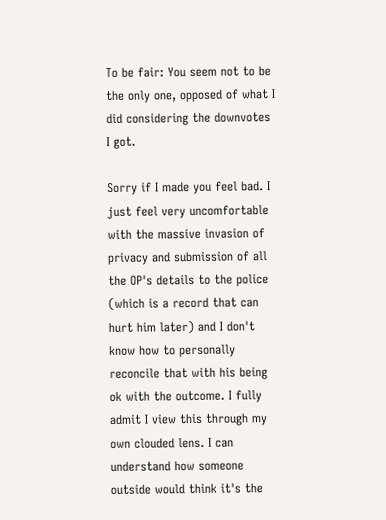To be fair: You seem not to be the only one, opposed of what I did considering the downvotes I got.

Sorry if I made you feel bad. I just feel very uncomfortable with the massive invasion of privacy and submission of all the OP's details to the police (which is a record that can hurt him later) and I don't know how to personally reconcile that with his being ok with the outcome. I fully admit I view this through my own clouded lens. I can understand how someone outside would think it's the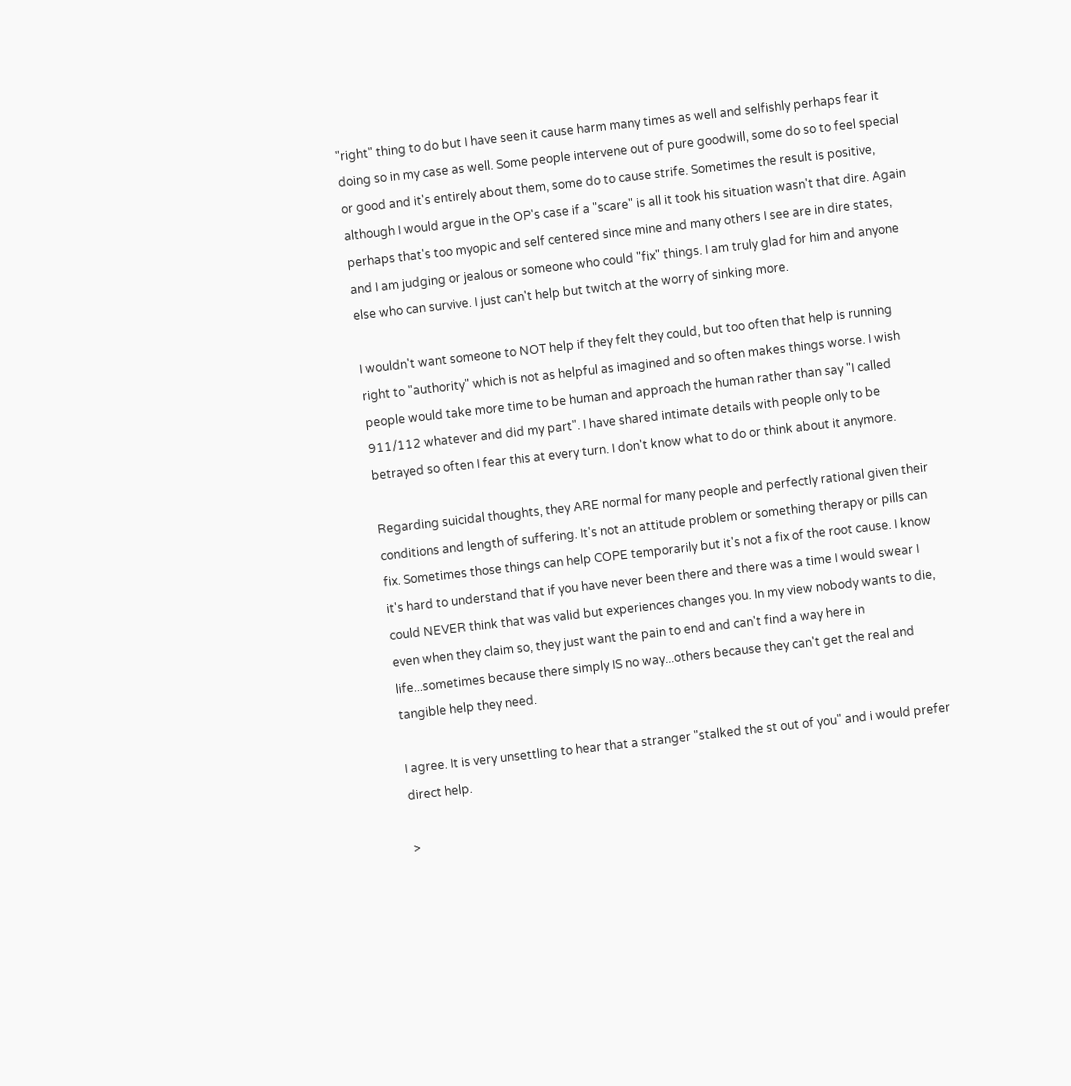"right" thing to do but I have seen it cause harm many times as well and selfishly perhaps fear it doing so in my case as well. Some people intervene out of pure goodwill, some do so to feel special or good and it's entirely about them, some do to cause strife. Sometimes the result is positive, although I would argue in the OP's case if a "scare" is all it took his situation wasn't that dire. Again perhaps that's too myopic and self centered since mine and many others I see are in dire states, and I am judging or jealous or someone who could "fix" things. I am truly glad for him and anyone else who can survive. I just can't help but twitch at the worry of sinking more.

I wouldn't want someone to NOT help if they felt they could, but too often that help is running right to "authority" which is not as helpful as imagined and so often makes things worse. I wish people would take more time to be human and approach the human rather than say "I called 911/112 whatever and did my part". I have shared intimate details with people only to be betrayed so often I fear this at every turn. I don't know what to do or think about it anymore.

Regarding suicidal thoughts, they ARE normal for many people and perfectly rational given their conditions and length of suffering. It's not an attitude problem or something therapy or pills can fix. Sometimes those things can help COPE temporarily but it's not a fix of the root cause. I know it's hard to understand that if you have never been there and there was a time I would swear I could NEVER think that was valid but experiences changes you. In my view nobody wants to die, even when they claim so, they just want the pain to end and can't find a way here in life...sometimes because there simply IS no way...others because they can't get the real and tangible help they need.

I agree. It is very unsettling to hear that a stranger "stalked the st out of you" and i would prefer direct help.

>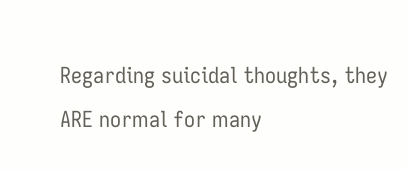Regarding suicidal thoughts, they ARE normal for many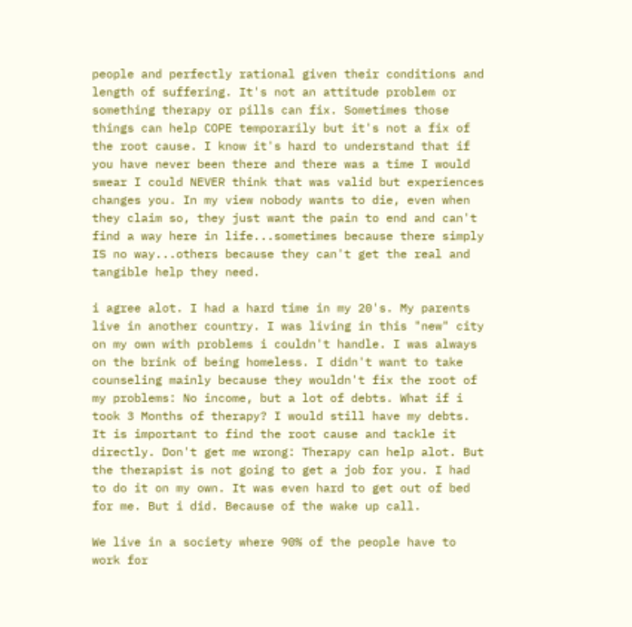people and perfectly rational given their conditions and length of suffering. It's not an attitude problem or something therapy or pills can fix. Sometimes those things can help COPE temporarily but it's not a fix of the root cause. I know it's hard to understand that if you have never been there and there was a time I would swear I could NEVER think that was valid but experiences changes you. In my view nobody wants to die, even when they claim so, they just want the pain to end and can't find a way here in life...sometimes because there simply IS no way...others because they can't get the real and tangible help they need.

i agree alot. I had a hard time in my 20's. My parents live in another country. I was living in this "new" city on my own with problems i couldn't handle. I was always on the brink of being homeless. I didn't want to take counseling mainly because they wouldn't fix the root of my problems: No income, but a lot of debts. What if i took 3 Months of therapy? I would still have my debts. It is important to find the root cause and tackle it directly. Don't get me wrong: Therapy can help alot. But the therapist is not going to get a job for you. I had to do it on my own. It was even hard to get out of bed for me. But i did. Because of the wake up call.

We live in a society where 90% of the people have to work for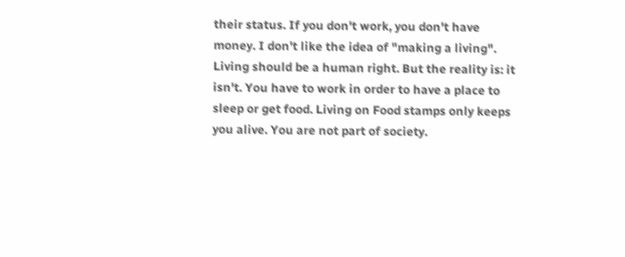their status. If you don't work, you don't have money. I don't like the idea of "making a living". Living should be a human right. But the reality is: it isn't. You have to work in order to have a place to sleep or get food. Living on Food stamps only keeps you alive. You are not part of society.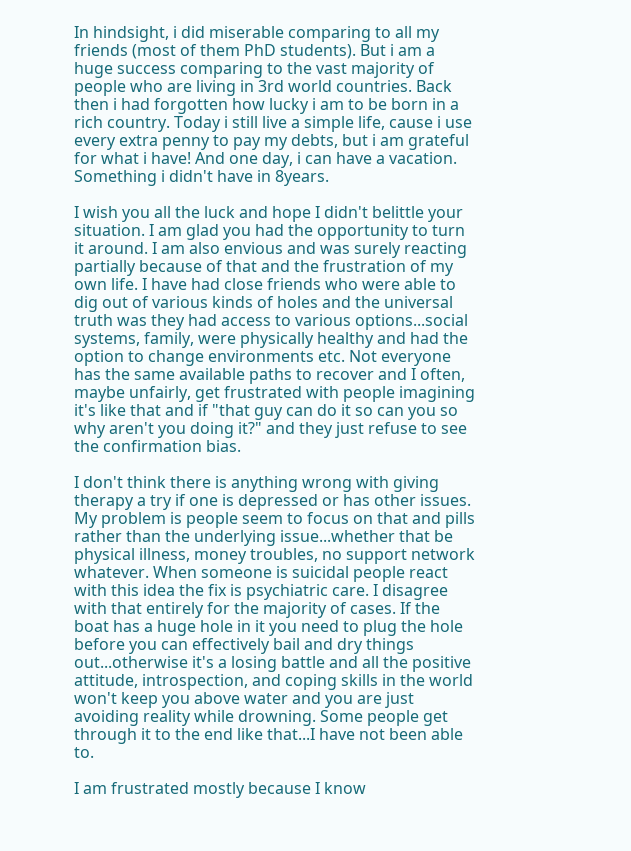In hindsight, i did miserable comparing to all my friends (most of them PhD students). But i am a huge success comparing to the vast majority of people who are living in 3rd world countries. Back then i had forgotten how lucky i am to be born in a rich country. Today i still live a simple life, cause i use every extra penny to pay my debts, but i am grateful for what i have! And one day, i can have a vacation. Something i didn't have in 8years.

I wish you all the luck and hope I didn't belittle your situation. I am glad you had the opportunity to turn it around. I am also envious and was surely reacting partially because of that and the frustration of my own life. I have had close friends who were able to dig out of various kinds of holes and the universal truth was they had access to various options...social systems, family, were physically healthy and had the option to change environments etc. Not everyone has the same available paths to recover and I often, maybe unfairly, get frustrated with people imagining it's like that and if "that guy can do it so can you so why aren't you doing it?" and they just refuse to see the confirmation bias.

I don't think there is anything wrong with giving therapy a try if one is depressed or has other issues. My problem is people seem to focus on that and pills rather than the underlying issue...whether that be physical illness, money troubles, no support network whatever. When someone is suicidal people react with this idea the fix is psychiatric care. I disagree with that entirely for the majority of cases. If the boat has a huge hole in it you need to plug the hole before you can effectively bail and dry things out...otherwise it's a losing battle and all the positive attitude, introspection, and coping skills in the world won't keep you above water and you are just avoiding reality while drowning. Some people get through it to the end like that...I have not been able to.

I am frustrated mostly because I know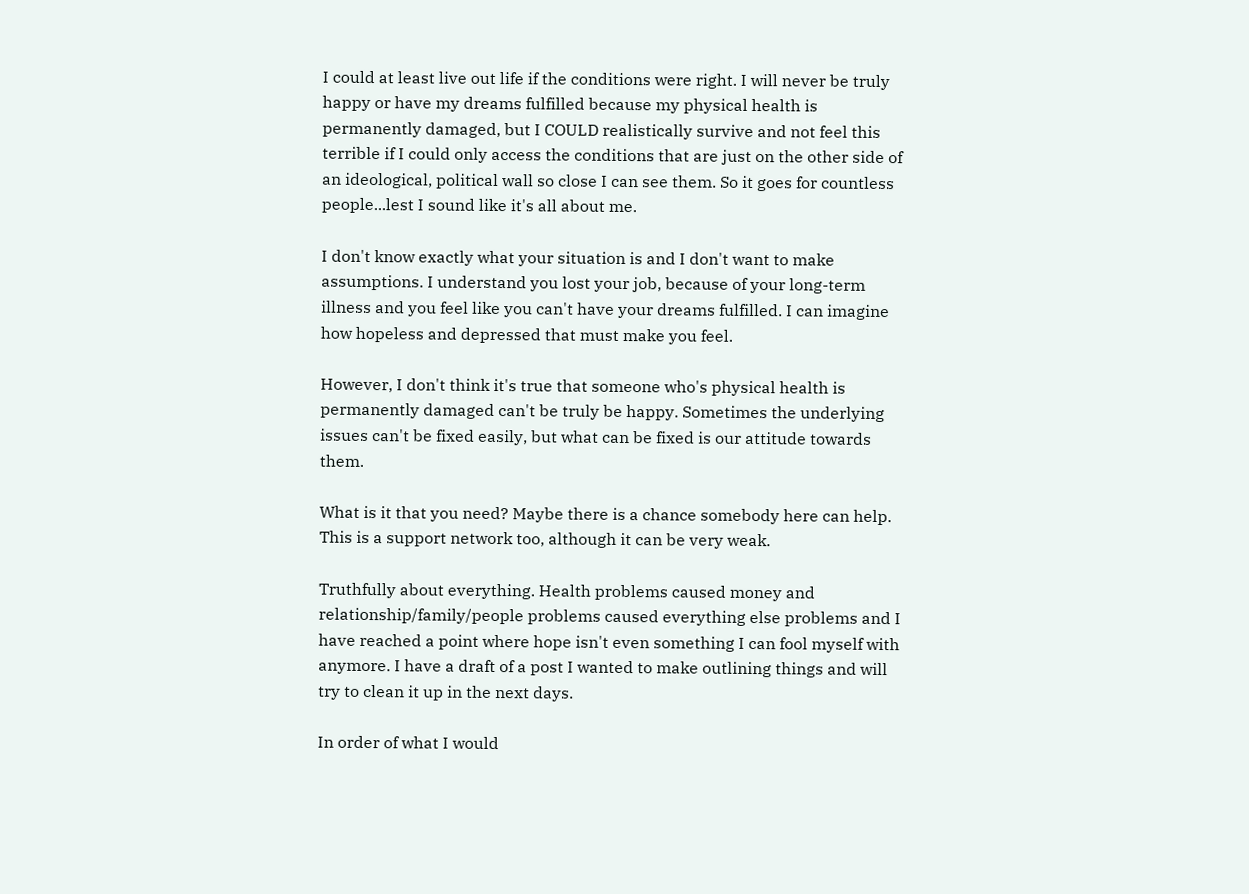I could at least live out life if the conditions were right. I will never be truly happy or have my dreams fulfilled because my physical health is permanently damaged, but I COULD realistically survive and not feel this terrible if I could only access the conditions that are just on the other side of an ideological, political wall so close I can see them. So it goes for countless people...lest I sound like it's all about me.

I don't know exactly what your situation is and I don't want to make assumptions. I understand you lost your job, because of your long-term illness and you feel like you can't have your dreams fulfilled. I can imagine how hopeless and depressed that must make you feel.

However, I don't think it's true that someone who's physical health is permanently damaged can't be truly be happy. Sometimes the underlying issues can't be fixed easily, but what can be fixed is our attitude towards them.

What is it that you need? Maybe there is a chance somebody here can help. This is a support network too, although it can be very weak.

Truthfully about everything. Health problems caused money and relationship/family/people problems caused everything else problems and I have reached a point where hope isn't even something I can fool myself with anymore. I have a draft of a post I wanted to make outlining things and will try to clean it up in the next days.

In order of what I would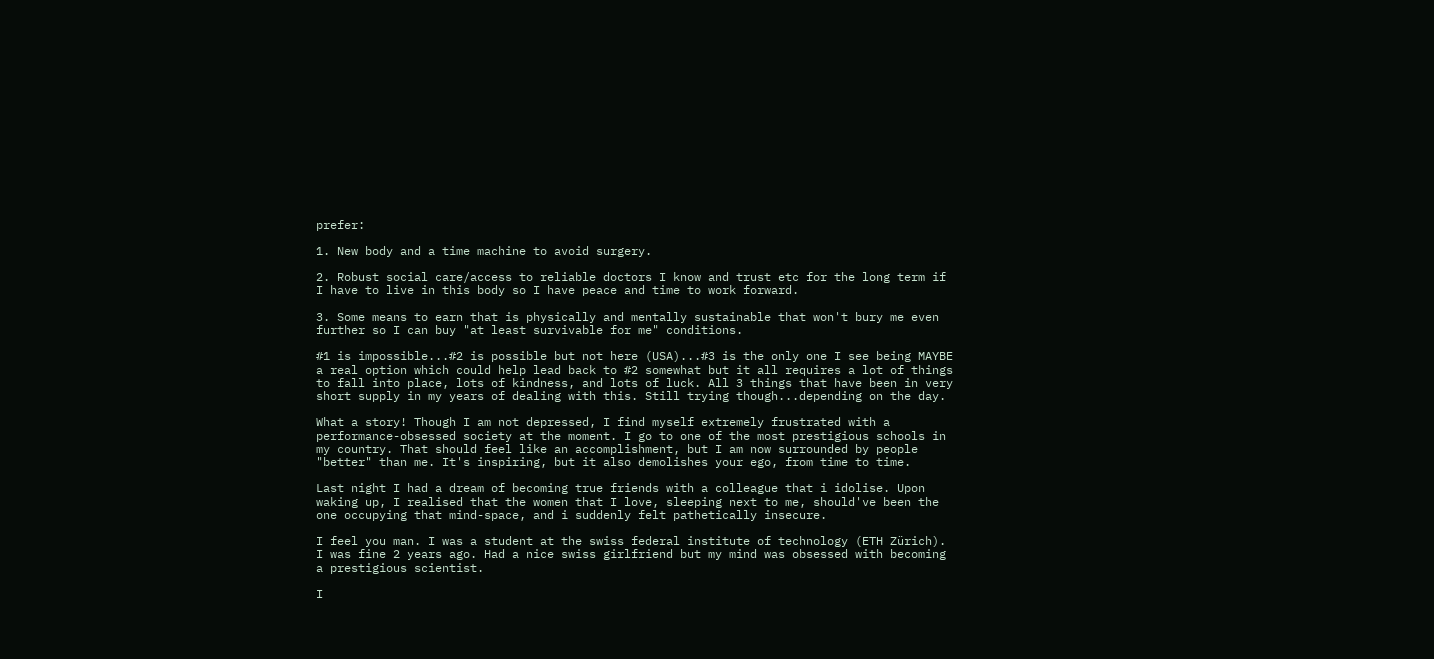prefer:

1. New body and a time machine to avoid surgery.

2. Robust social care/access to reliable doctors I know and trust etc for the long term if I have to live in this body so I have peace and time to work forward.

3. Some means to earn that is physically and mentally sustainable that won't bury me even further so I can buy "at least survivable for me" conditions.

#1 is impossible...#2 is possible but not here (USA)...#3 is the only one I see being MAYBE a real option which could help lead back to #2 somewhat but it all requires a lot of things to fall into place, lots of kindness, and lots of luck. All 3 things that have been in very short supply in my years of dealing with this. Still trying though...depending on the day.

What a story! Though I am not depressed, I find myself extremely frustrated with a performance-obsessed society at the moment. I go to one of the most prestigious schools in my country. That should feel like an accomplishment, but I am now surrounded by people "better" than me. It's inspiring, but it also demolishes your ego, from time to time.

Last night I had a dream of becoming true friends with a colleague that i idolise. Upon waking up, I realised that the women that I love, sleeping next to me, should've been the one occupying that mind-space, and i suddenly felt pathetically insecure.

I feel you man. I was a student at the swiss federal institute of technology (ETH Zürich). I was fine 2 years ago. Had a nice swiss girlfriend but my mind was obsessed with becoming a prestigious scientist.

I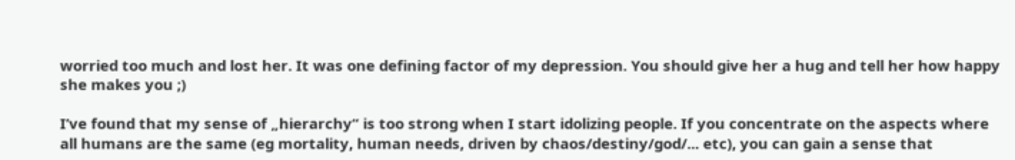worried too much and lost her. It was one defining factor of my depression. You should give her a hug and tell her how happy she makes you ;)

I’ve found that my sense of „hierarchy“ is too strong when I start idolizing people. If you concentrate on the aspects where all humans are the same (eg mortality, human needs, driven by chaos/destiny/god/... etc), you can gain a sense that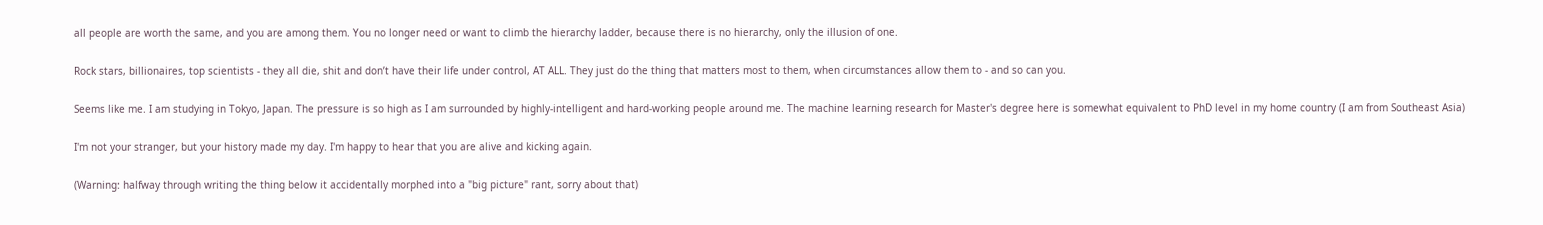all people are worth the same, and you are among them. You no longer need or want to climb the hierarchy ladder, because there is no hierarchy, only the illusion of one.

Rock stars, billionaires, top scientists - they all die, shit and don’t have their life under control, AT ALL. They just do the thing that matters most to them, when circumstances allow them to - and so can you.

Seems like me. I am studying in Tokyo, Japan. The pressure is so high as I am surrounded by highly-intelligent and hard-working people around me. The machine learning research for Master's degree here is somewhat equivalent to PhD level in my home country (I am from Southeast Asia)

I'm not your stranger, but your history made my day. I'm happy to hear that you are alive and kicking again.

(Warning: halfway through writing the thing below it accidentally morphed into a "big picture" rant, sorry about that)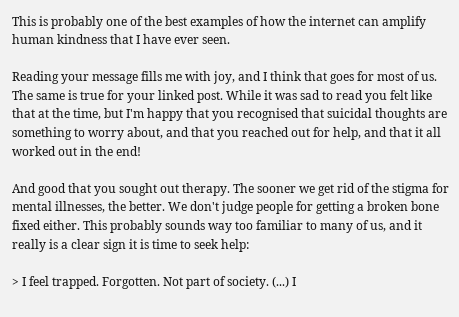This is probably one of the best examples of how the internet can amplify human kindness that I have ever seen.

Reading your message fills me with joy, and I think that goes for most of us. The same is true for your linked post. While it was sad to read you felt like that at the time, but I'm happy that you recognised that suicidal thoughts are something to worry about, and that you reached out for help, and that it all worked out in the end!

And good that you sought out therapy. The sooner we get rid of the stigma for mental illnesses, the better. We don't judge people for getting a broken bone fixed either. This probably sounds way too familiar to many of us, and it really is a clear sign it is time to seek help:

> I feel trapped. Forgotten. Not part of society. (...) I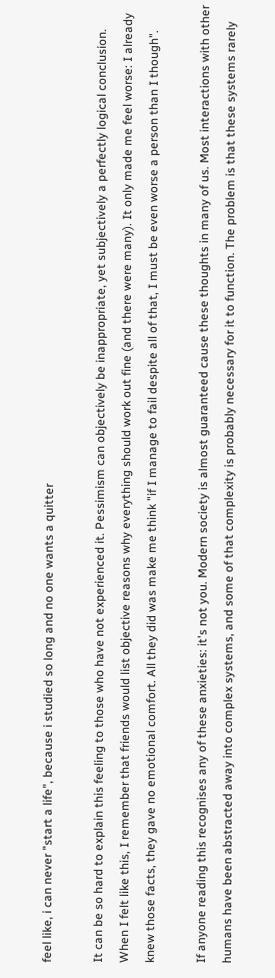feel like, i can never "start a life", because i studied so long and no one wants a quitter

It can be so hard to explain this feeling to those who have not experienced it. Pessimism can objectively be inappropriate, yet subjectively a perfectly logical conclusion. When I felt like this, I remember that friends would list objective reasons why everything should work out fine (and there were many). It only made me feel worse: I already knew those facts, they gave no emotional comfort. All they did was make me think "if I manage to fail despite all of that, I must be even worse a person than I though".

If anyone reading this recognises any of these anxieties: it's not you. Modern society is almost guaranteed cause these thoughts in many of us. Most interactions with other humans have been abstracted away into complex systems, and some of that complexity is probably necessary for it to function. The problem is that these systems rarely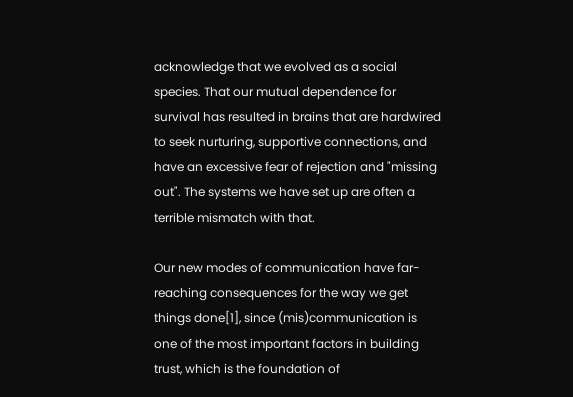acknowledge that we evolved as a social species. That our mutual dependence for survival has resulted in brains that are hardwired to seek nurturing, supportive connections, and have an excessive fear of rejection and "missing out". The systems we have set up are often a terrible mismatch with that.

Our new modes of communication have far-reaching consequences for the way we get things done[1], since (mis)communication is one of the most important factors in building trust, which is the foundation of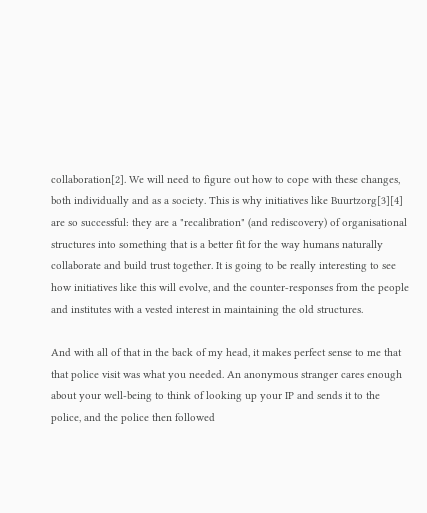collaboration[2]. We will need to figure out how to cope with these changes, both individually and as a society. This is why initiatives like Buurtzorg[3][4] are so successful: they are a "recalibration" (and rediscovery) of organisational structures into something that is a better fit for the way humans naturally collaborate and build trust together. It is going to be really interesting to see how initiatives like this will evolve, and the counter-responses from the people and institutes with a vested interest in maintaining the old structures.

And with all of that in the back of my head, it makes perfect sense to me that that police visit was what you needed. An anonymous stranger cares enough about your well-being to think of looking up your IP and sends it to the police, and the police then followed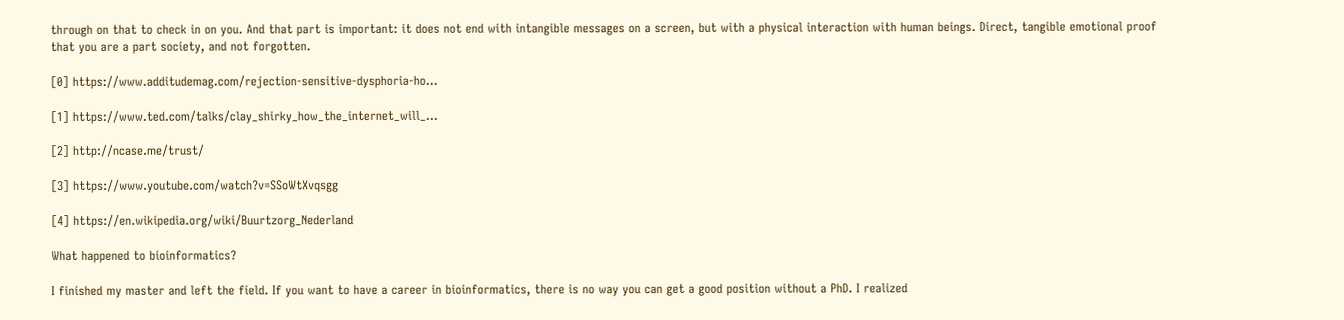through on that to check in on you. And that part is important: it does not end with intangible messages on a screen, but with a physical interaction with human beings. Direct, tangible emotional proof that you are a part society, and not forgotten.

[0] https://www.additudemag.com/rejection-sensitive-dysphoria-ho...

[1] https://www.ted.com/talks/clay_shirky_how_the_internet_will_...

[2] http://ncase.me/trust/

[3] https://www.youtube.com/watch?v=SSoWtXvqsgg

[4] https://en.wikipedia.org/wiki/Buurtzorg_Nederland

What happened to bioinformatics?

I finished my master and left the field. If you want to have a career in bioinformatics, there is no way you can get a good position without a PhD. I realized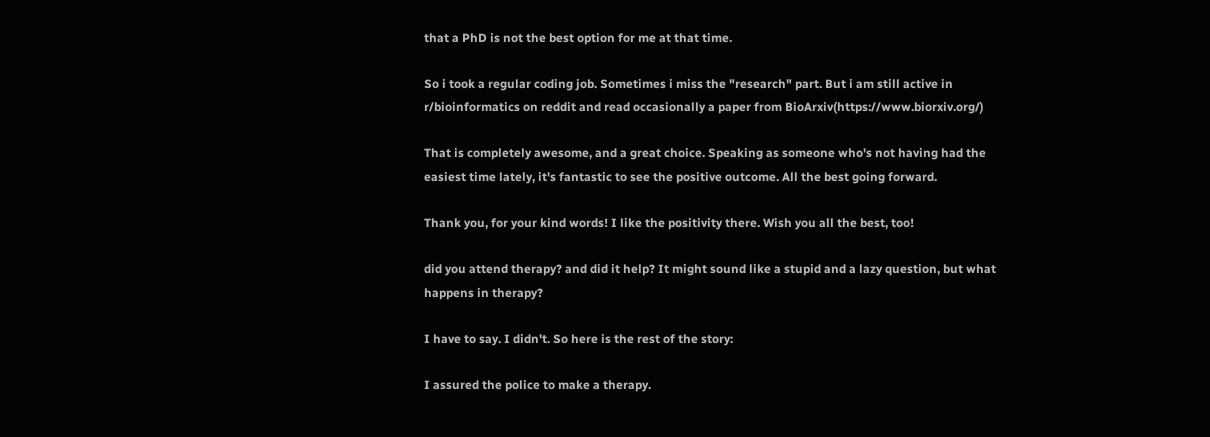that a PhD is not the best option for me at that time.

So i took a regular coding job. Sometimes i miss the "research" part. But i am still active in r/bioinformatics on reddit and read occasionally a paper from BioArxiv(https://www.biorxiv.org/)

That is completely awesome, and a great choice. Speaking as someone who's not having had the easiest time lately, it's fantastic to see the positive outcome. All the best going forward.

Thank you, for your kind words! I like the positivity there. Wish you all the best, too!

did you attend therapy? and did it help? It might sound like a stupid and a lazy question, but what happens in therapy?

I have to say. I didn't. So here is the rest of the story:

I assured the police to make a therapy.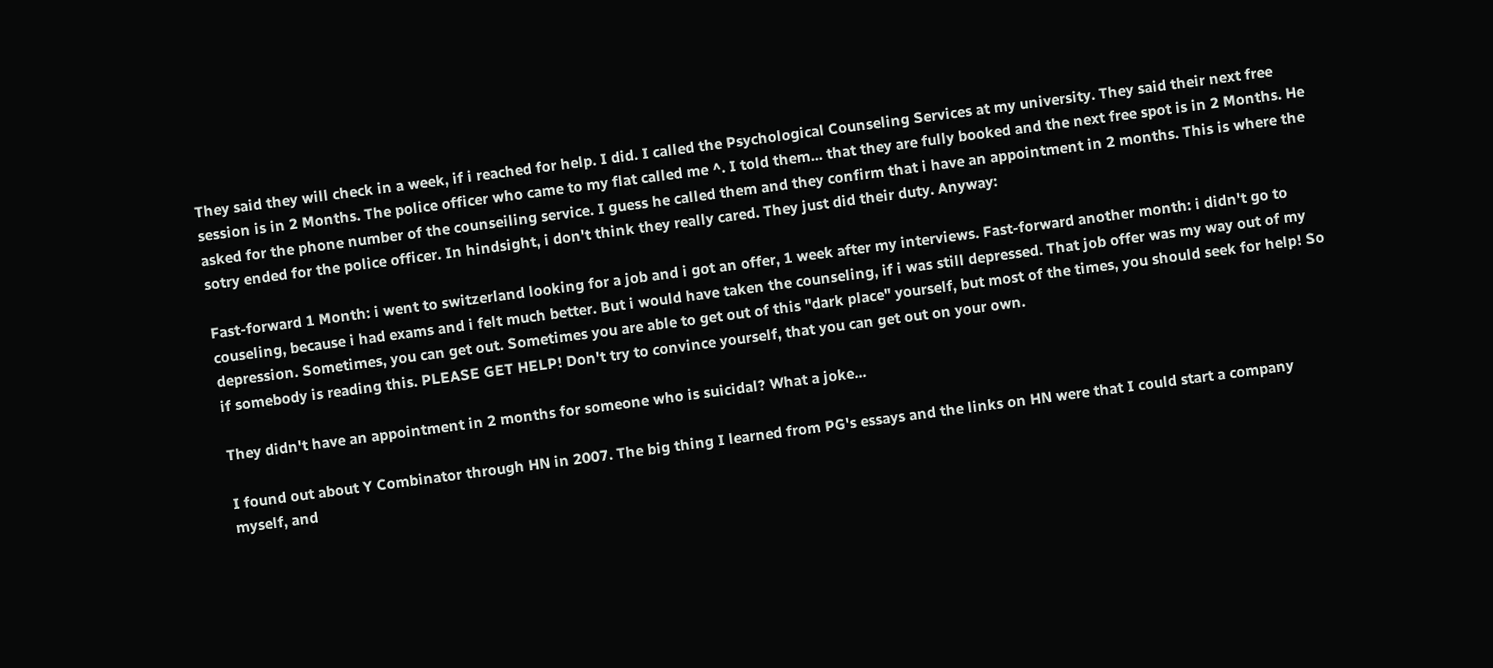They said they will check in a week, if i reached for help. I did. I called the Psychological Counseling Services at my university. They said their next free session is in 2 Months. The police officer who came to my flat called me ^. I told them... that they are fully booked and the next free spot is in 2 Months. He asked for the phone number of the counseiling service. I guess he called them and they confirm that i have an appointment in 2 months. This is where the sotry ended for the police officer. In hindsight, i don't think they really cared. They just did their duty. Anyway:

Fast-forward 1 Month: i went to switzerland looking for a job and i got an offer, 1 week after my interviews. Fast-forward another month: i didn't go to couseling, because i had exams and i felt much better. But i would have taken the counseling, if i was still depressed. That job offer was my way out of my depression. Sometimes, you can get out. Sometimes you are able to get out of this "dark place" yourself, but most of the times, you should seek for help! So if somebody is reading this. PLEASE GET HELP! Don't try to convince yourself, that you can get out on your own.

They didn't have an appointment in 2 months for someone who is suicidal? What a joke...

I found out about Y Combinator through HN in 2007. The big thing I learned from PG's essays and the links on HN were that I could start a company myself, and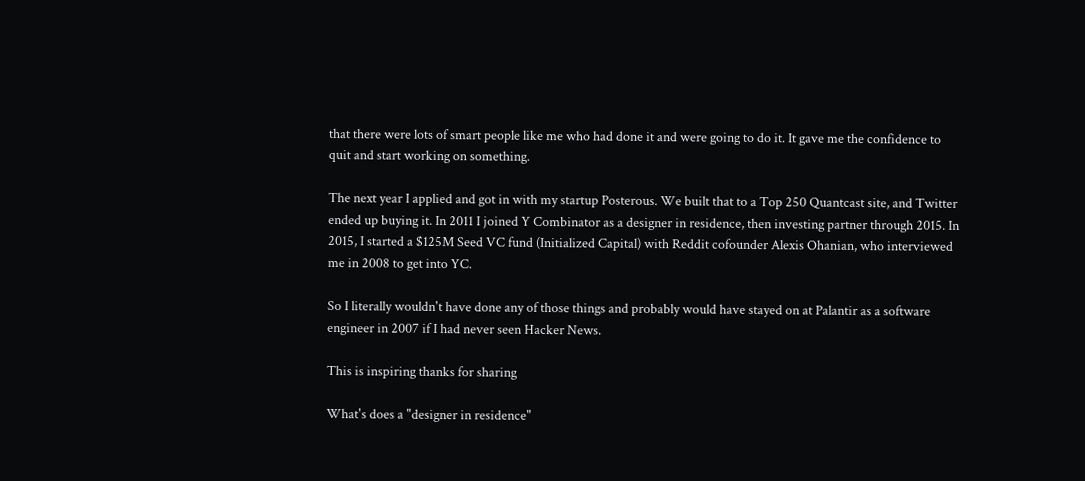that there were lots of smart people like me who had done it and were going to do it. It gave me the confidence to quit and start working on something.

The next year I applied and got in with my startup Posterous. We built that to a Top 250 Quantcast site, and Twitter ended up buying it. In 2011 I joined Y Combinator as a designer in residence, then investing partner through 2015. In 2015, I started a $125M Seed VC fund (Initialized Capital) with Reddit cofounder Alexis Ohanian, who interviewed me in 2008 to get into YC.

So I literally wouldn't have done any of those things and probably would have stayed on at Palantir as a software engineer in 2007 if I had never seen Hacker News.

This is inspiring thanks for sharing

What's does a "designer in residence"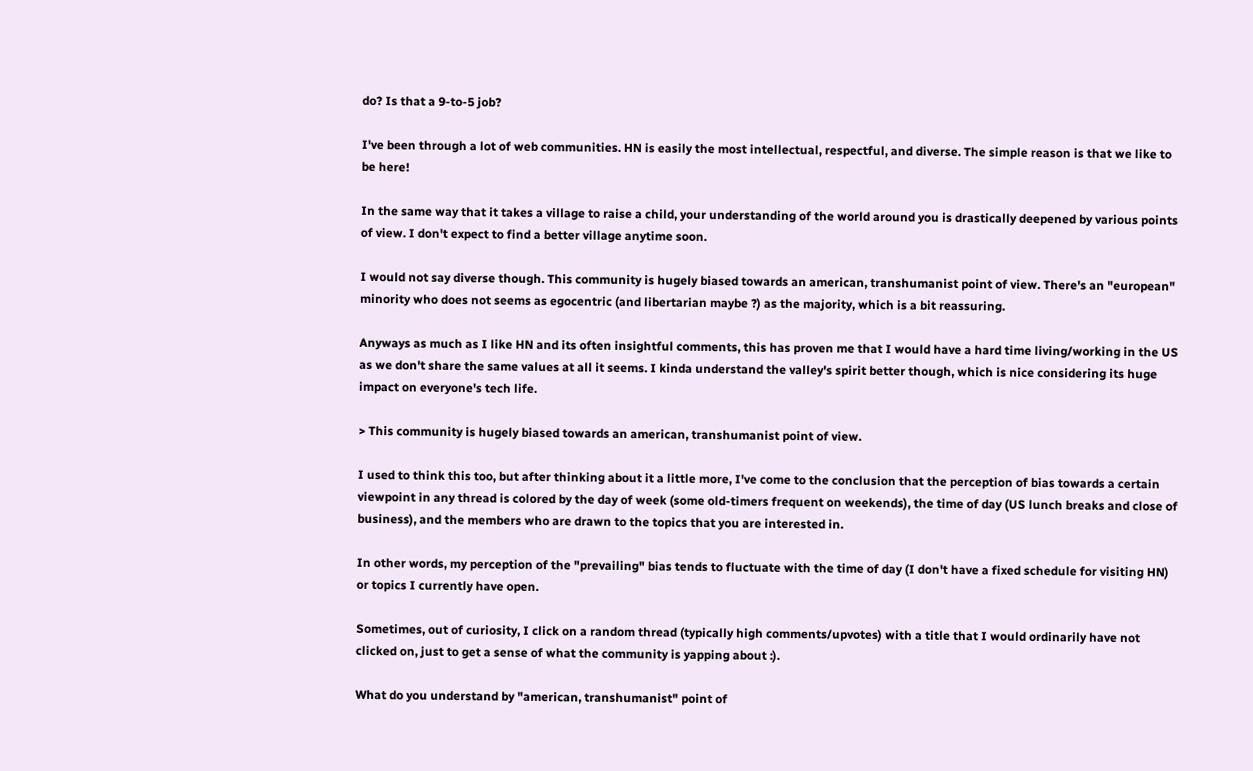do? Is that a 9-to-5 job?

I've been through a lot of web communities. HN is easily the most intellectual, respectful, and diverse. The simple reason is that we like to be here!

In the same way that it takes a village to raise a child, your understanding of the world around you is drastically deepened by various points of view. I don't expect to find a better village anytime soon.

I would not say diverse though. This community is hugely biased towards an american, transhumanist point of view. There's an "european" minority who does not seems as egocentric (and libertarian maybe ?) as the majority, which is a bit reassuring.

Anyways as much as I like HN and its often insightful comments, this has proven me that I would have a hard time living/working in the US as we don't share the same values at all it seems. I kinda understand the valley's spirit better though, which is nice considering its huge impact on everyone's tech life.

> This community is hugely biased towards an american, transhumanist point of view.

I used to think this too, but after thinking about it a little more, I've come to the conclusion that the perception of bias towards a certain viewpoint in any thread is colored by the day of week (some old-timers frequent on weekends), the time of day (US lunch breaks and close of business), and the members who are drawn to the topics that you are interested in.

In other words, my perception of the "prevailing" bias tends to fluctuate with the time of day (I don't have a fixed schedule for visiting HN) or topics I currently have open.

Sometimes, out of curiosity, I click on a random thread (typically high comments/upvotes) with a title that I would ordinarily have not clicked on, just to get a sense of what the community is yapping about :).

What do you understand by "american, transhumanist" point of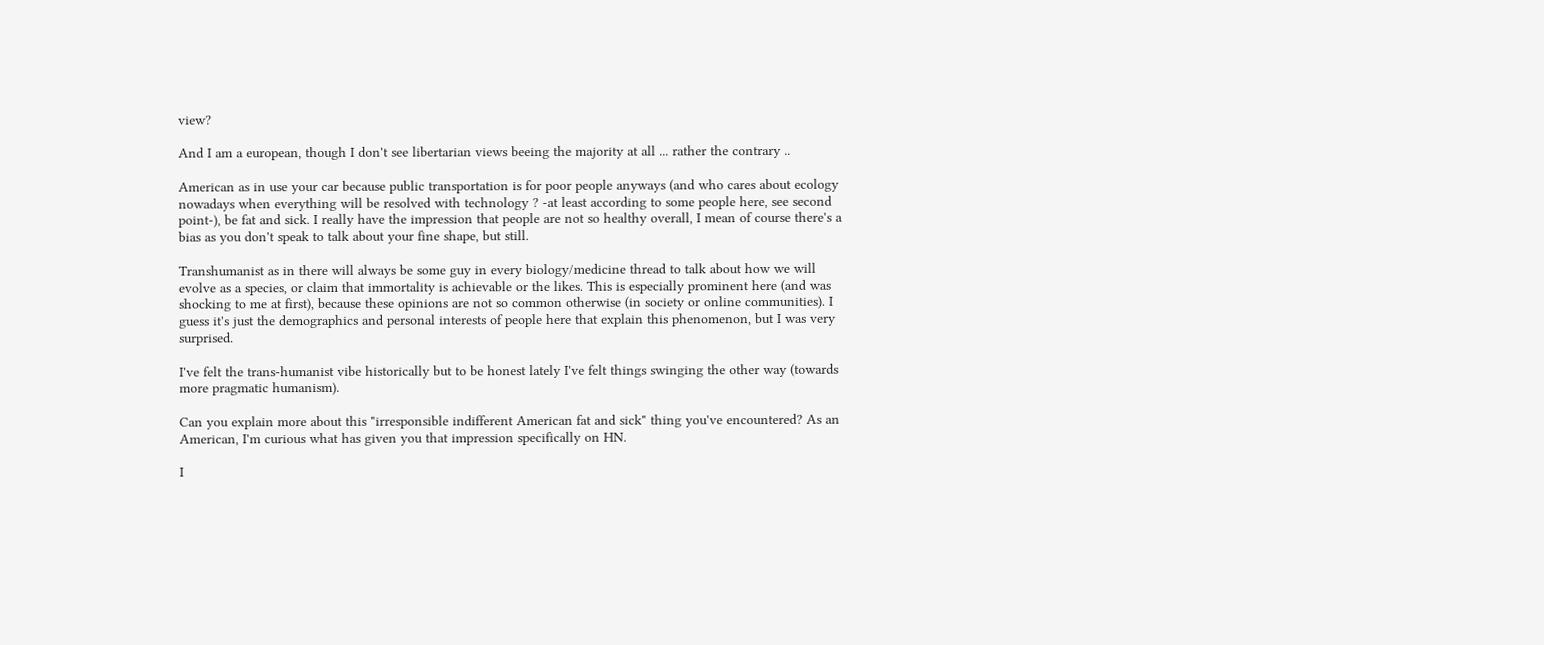view?

And I am a european, though I don't see libertarian views beeing the majority at all ... rather the contrary ..

American as in use your car because public transportation is for poor people anyways (and who cares about ecology nowadays when everything will be resolved with technology ? -at least according to some people here, see second point-), be fat and sick. I really have the impression that people are not so healthy overall, I mean of course there's a bias as you don't speak to talk about your fine shape, but still.

Transhumanist as in there will always be some guy in every biology/medicine thread to talk about how we will evolve as a species, or claim that immortality is achievable or the likes. This is especially prominent here (and was shocking to me at first), because these opinions are not so common otherwise (in society or online communities). I guess it's just the demographics and personal interests of people here that explain this phenomenon, but I was very surprised.

I've felt the trans-humanist vibe historically but to be honest lately I've felt things swinging the other way (towards more pragmatic humanism).

Can you explain more about this "irresponsible indifferent American fat and sick" thing you've encountered? As an American, I'm curious what has given you that impression specifically on HN.

I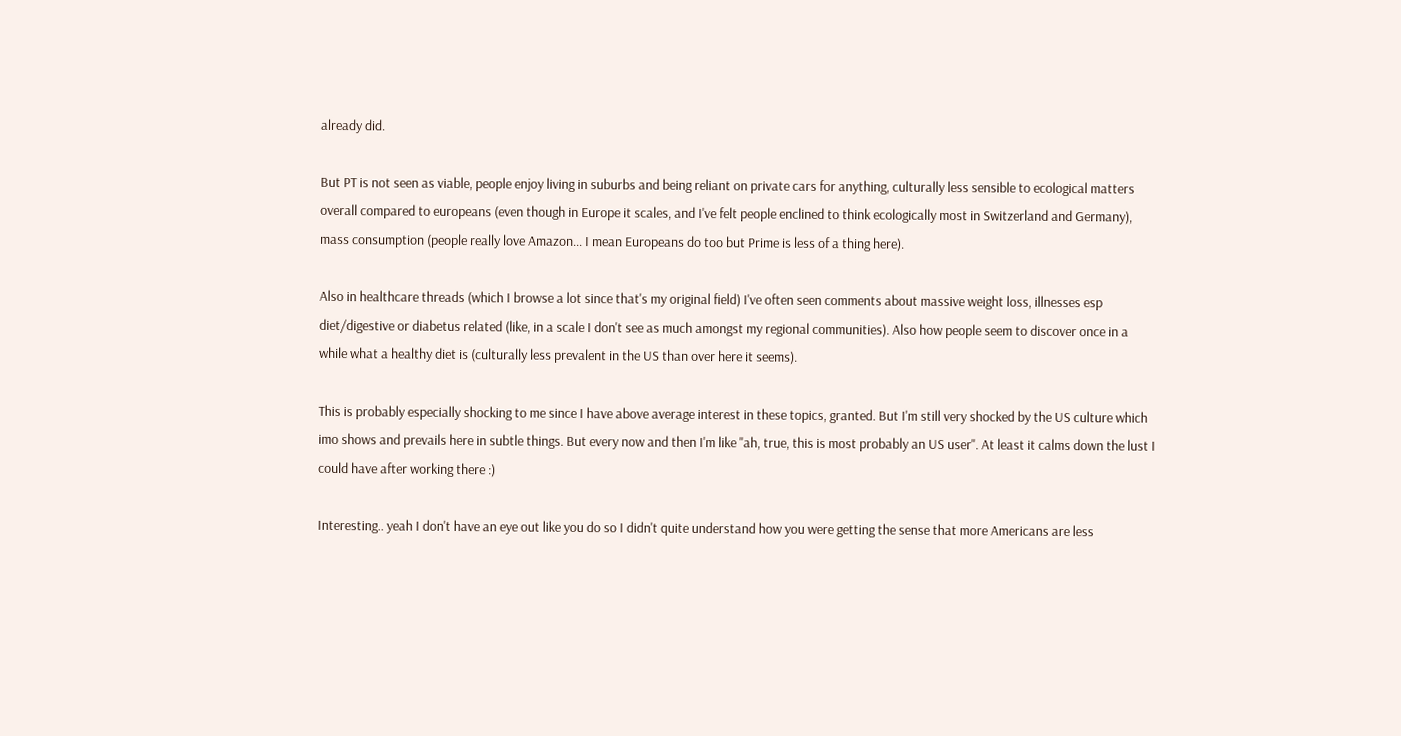already did.

But PT is not seen as viable, people enjoy living in suburbs and being reliant on private cars for anything, culturally less sensible to ecological matters overall compared to europeans (even though in Europe it scales, and I've felt people enclined to think ecologically most in Switzerland and Germany), mass consumption (people really love Amazon... I mean Europeans do too but Prime is less of a thing here).

Also in healthcare threads (which I browse a lot since that's my original field) I've often seen comments about massive weight loss, illnesses esp diet/digestive or diabetus related (like, in a scale I don't see as much amongst my regional communities). Also how people seem to discover once in a while what a healthy diet is (culturally less prevalent in the US than over here it seems).

This is probably especially shocking to me since I have above average interest in these topics, granted. But I'm still very shocked by the US culture which imo shows and prevails here in subtle things. But every now and then I'm like "ah, true, this is most probably an US user". At least it calms down the lust I could have after working there :)

Interesting.. yeah I don't have an eye out like you do so I didn't quite understand how you were getting the sense that more Americans are less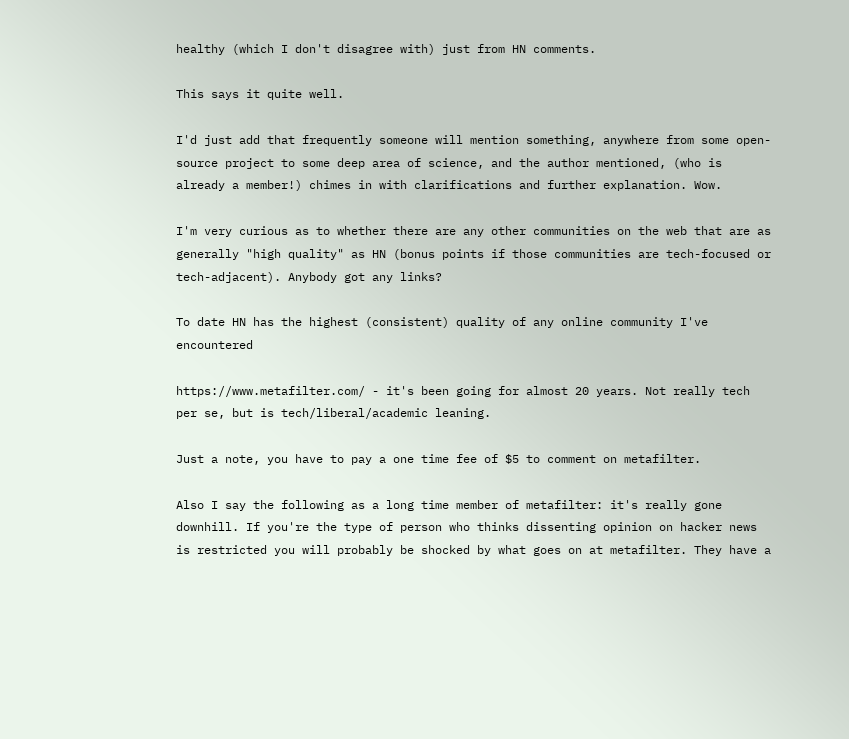healthy (which I don't disagree with) just from HN comments.

This says it quite well.

I'd just add that frequently someone will mention something, anywhere from some open-source project to some deep area of science, and the author mentioned, (who is already a member!) chimes in with clarifications and further explanation. Wow.

I'm very curious as to whether there are any other communities on the web that are as generally "high quality" as HN (bonus points if those communities are tech-focused or tech-adjacent). Anybody got any links?

To date HN has the highest (consistent) quality of any online community I've encountered

https://www.metafilter.com/ - it's been going for almost 20 years. Not really tech per se, but is tech/liberal/academic leaning.

Just a note, you have to pay a one time fee of $5 to comment on metafilter.

Also I say the following as a long time member of metafilter: it's really gone downhill. If you're the type of person who thinks dissenting opinion on hacker news is restricted you will probably be shocked by what goes on at metafilter. They have a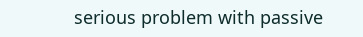serious problem with passive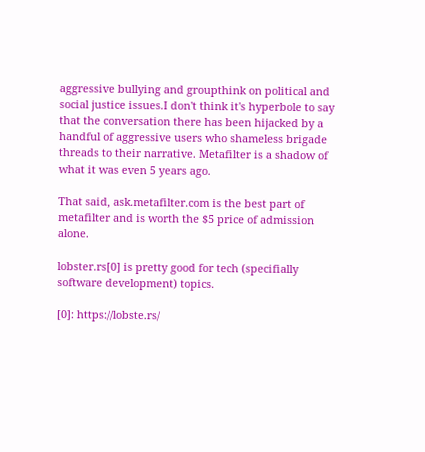aggressive bullying and groupthink on political and social justice issues.I don't think it's hyperbole to say that the conversation there has been hijacked by a handful of aggressive users who shameless brigade threads to their narrative. Metafilter is a shadow of what it was even 5 years ago.

That said, ask.metafilter.com is the best part of metafilter and is worth the $5 price of admission alone.

lobster.rs[0] is pretty good for tech (specifially software development) topics.

[0]: https://lobste.rs/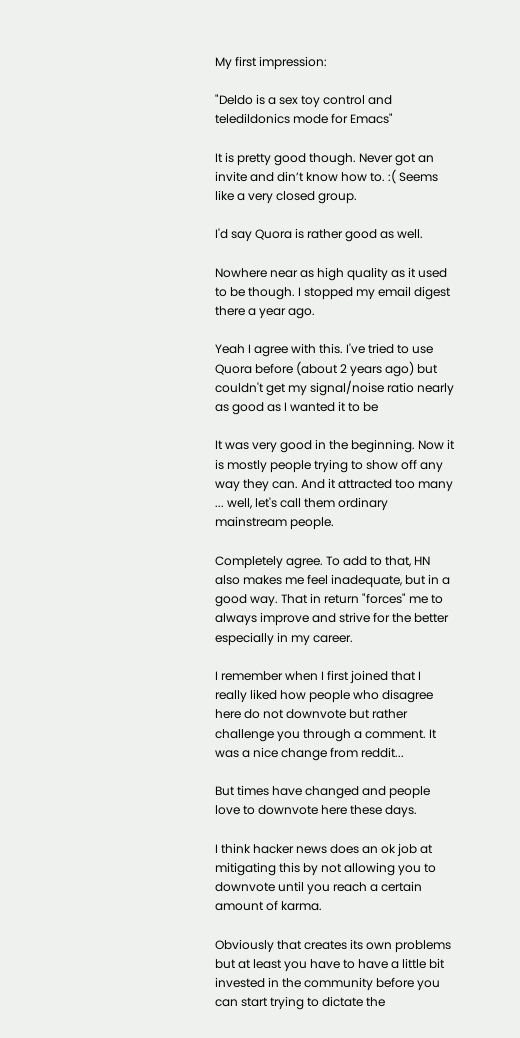My first impression:

"Deldo is a sex toy control and teledildonics mode for Emacs"

It is pretty good though. Never got an invite and din’t know how to. :( Seems like a very closed group.

I'd say Quora is rather good as well.

Nowhere near as high quality as it used to be though. I stopped my email digest there a year ago.

Yeah I agree with this. I've tried to use Quora before (about 2 years ago) but couldn't get my signal/noise ratio nearly as good as I wanted it to be

It was very good in the beginning. Now it is mostly people trying to show off any way they can. And it attracted too many ... well, let's call them ordinary mainstream people.

Completely agree. To add to that, HN also makes me feel inadequate, but in a good way. That in return "forces" me to always improve and strive for the better especially in my career.

I remember when I first joined that I really liked how people who disagree here do not downvote but rather challenge you through a comment. It was a nice change from reddit...

But times have changed and people love to downvote here these days.

I think hacker news does an ok job at mitigating this by not allowing you to downvote until you reach a certain amount of karma.

Obviously that creates its own problems but at least you have to have a little bit invested in the community before you can start trying to dictate the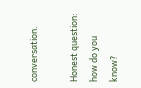conversation.

Honest question: how do you know?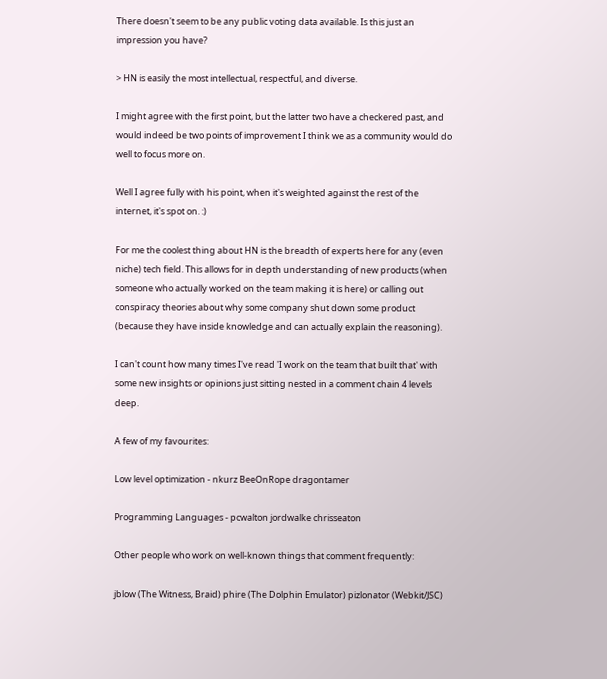There doesn't seem to be any public voting data available. Is this just an impression you have?

> HN is easily the most intellectual, respectful, and diverse.

I might agree with the first point, but the latter two have a checkered past, and would indeed be two points of improvement I think we as a community would do well to focus more on.

Well I agree fully with his point, when it's weighted against the rest of the internet, it's spot on. :)

For me the coolest thing about HN is the breadth of experts here for any (even niche) tech field. This allows for in depth understanding of new products (when someone who actually worked on the team making it is here) or calling out conspiracy theories about why some company shut down some product (because they have inside knowledge and can actually explain the reasoning).

I can't count how many times I've read 'I work on the team that built that' with some new insights or opinions just sitting nested in a comment chain 4 levels deep.

A few of my favourites:

Low level optimization - nkurz BeeOnRope dragontamer

Programming Languages - pcwalton jordwalke chrisseaton

Other people who work on well-known things that comment frequently:

jblow (The Witness, Braid) phire (The Dolphin Emulator) pizlonator (Webkit/JSC)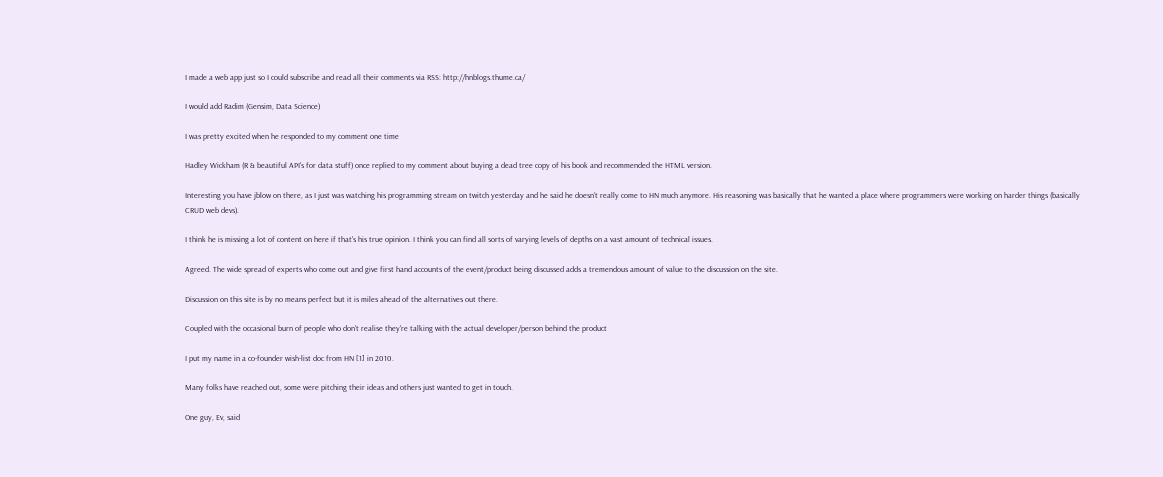I made a web app just so I could subscribe and read all their comments via RSS: http://hnblogs.thume.ca/

I would add Radim (Gensim, Data Science)

I was pretty excited when he responded to my comment one time

Hadley Wickham (R & beautiful API's for data stuff) once replied to my comment about buying a dead tree copy of his book and recommended the HTML version.

Interesting you have jblow on there, as I just was watching his programming stream on twitch yesterday and he said he doesn't really come to HN much anymore. His reasoning was basically that he wanted a place where programmers were working on harder things (basically CRUD web devs).

I think he is missing a lot of content on here if that's his true opinion. I think you can find all sorts of varying levels of depths on a vast amount of technical issues.

Agreed. The wide spread of experts who come out and give first hand accounts of the event/product being discussed adds a tremendous amount of value to the discussion on the site.

Discussion on this site is by no means perfect but it is miles ahead of the alternatives out there.

Coupled with the occasional burn of people who don't realise they're talking with the actual developer/person behind the product

I put my name in a co-founder wish-list doc from HN [1] in 2010.

Many folks have reached out, some were pitching their ideas and others just wanted to get in touch.

One guy, Ev, said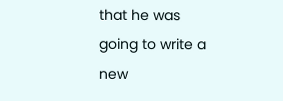that he was going to write a new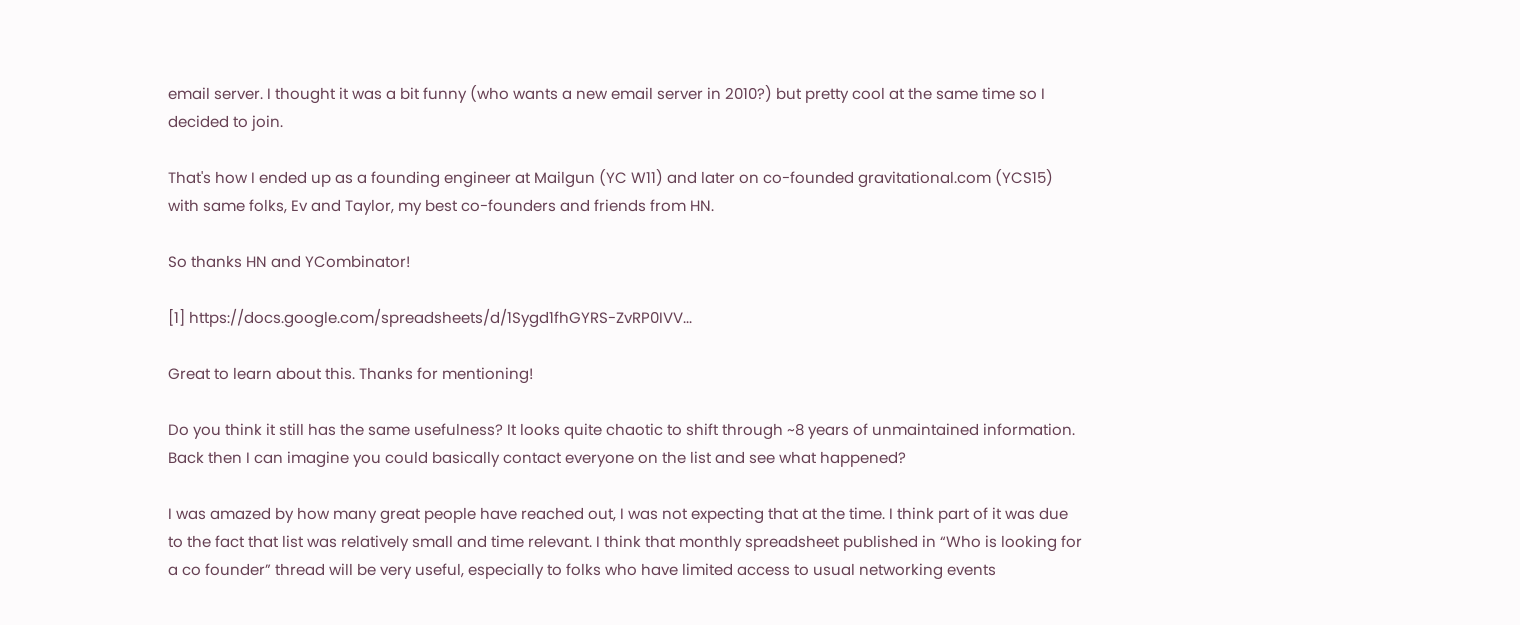email server. I thought it was a bit funny (who wants a new email server in 2010?) but pretty cool at the same time so I decided to join.

That's how I ended up as a founding engineer at Mailgun (YC W11) and later on co-founded gravitational.com (YCS15) with same folks, Ev and Taylor, my best co-founders and friends from HN.

So thanks HN and YCombinator!

[1] https://docs.google.com/spreadsheets/d/1Sygd1fhGYRS-ZvRP0IVV...

Great to learn about this. Thanks for mentioning!

Do you think it still has the same usefulness? It looks quite chaotic to shift through ~8 years of unmaintained information. Back then I can imagine you could basically contact everyone on the list and see what happened?

I was amazed by how many great people have reached out, I was not expecting that at the time. I think part of it was due to the fact that list was relatively small and time relevant. I think that monthly spreadsheet published in “Who is looking for a co founder” thread will be very useful, especially to folks who have limited access to usual networking events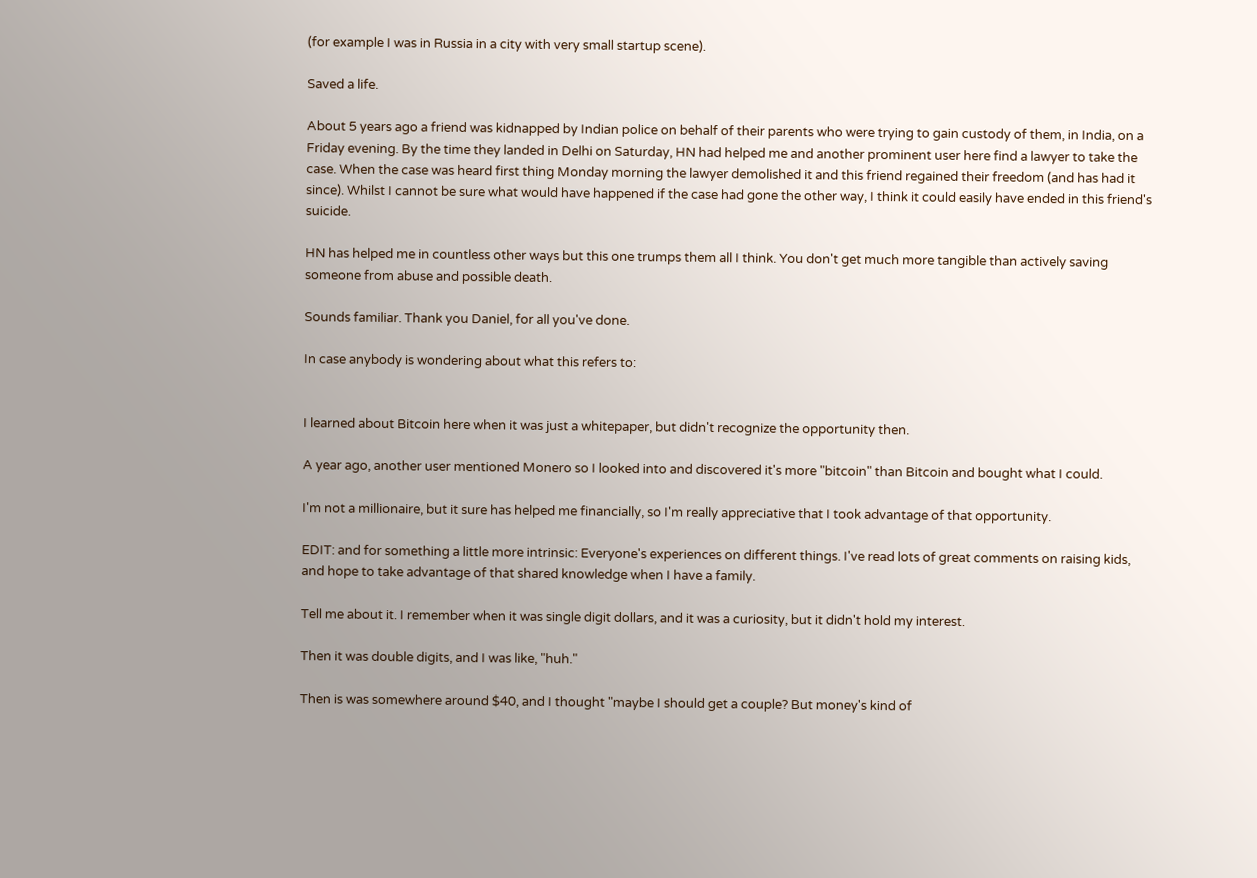(for example I was in Russia in a city with very small startup scene).

Saved a life.

About 5 years ago a friend was kidnapped by Indian police on behalf of their parents who were trying to gain custody of them, in India, on a Friday evening. By the time they landed in Delhi on Saturday, HN had helped me and another prominent user here find a lawyer to take the case. When the case was heard first thing Monday morning the lawyer demolished it and this friend regained their freedom (and has had it since). Whilst I cannot be sure what would have happened if the case had gone the other way, I think it could easily have ended in this friend's suicide.

HN has helped me in countless other ways but this one trumps them all I think. You don't get much more tangible than actively saving someone from abuse and possible death.

Sounds familiar. Thank you Daniel, for all you've done.

In case anybody is wondering about what this refers to:


I learned about Bitcoin here when it was just a whitepaper, but didn't recognize the opportunity then.

A year ago, another user mentioned Monero so I looked into and discovered it's more "bitcoin" than Bitcoin and bought what I could.

I'm not a millionaire, but it sure has helped me financially, so I'm really appreciative that I took advantage of that opportunity.

EDIT: and for something a little more intrinsic: Everyone's experiences on different things. I've read lots of great comments on raising kids, and hope to take advantage of that shared knowledge when I have a family.

Tell me about it. I remember when it was single digit dollars, and it was a curiosity, but it didn't hold my interest.

Then it was double digits, and I was like, "huh."

Then is was somewhere around $40, and I thought "maybe I should get a couple? But money's kind of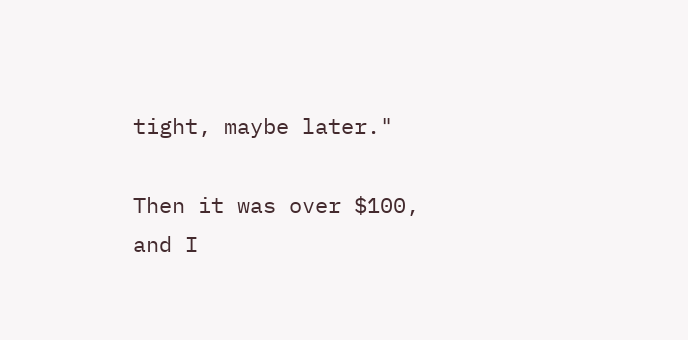tight, maybe later."

Then it was over $100, and I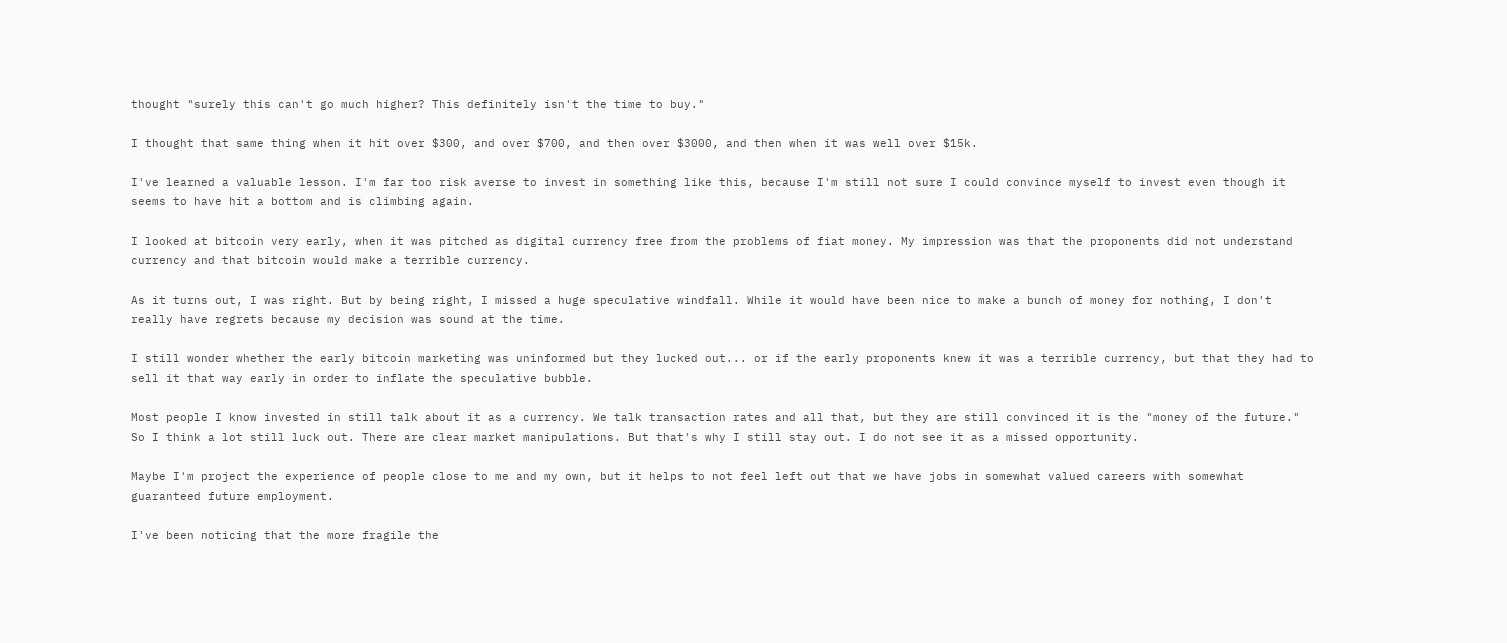thought "surely this can't go much higher? This definitely isn't the time to buy."

I thought that same thing when it hit over $300, and over $700, and then over $3000, and then when it was well over $15k.

I've learned a valuable lesson. I'm far too risk averse to invest in something like this, because I'm still not sure I could convince myself to invest even though it seems to have hit a bottom and is climbing again.

I looked at bitcoin very early, when it was pitched as digital currency free from the problems of fiat money. My impression was that the proponents did not understand currency and that bitcoin would make a terrible currency.

As it turns out, I was right. But by being right, I missed a huge speculative windfall. While it would have been nice to make a bunch of money for nothing, I don't really have regrets because my decision was sound at the time.

I still wonder whether the early bitcoin marketing was uninformed but they lucked out... or if the early proponents knew it was a terrible currency, but that they had to sell it that way early in order to inflate the speculative bubble.

Most people I know invested in still talk about it as a currency. We talk transaction rates and all that, but they are still convinced it is the "money of the future." So I think a lot still luck out. There are clear market manipulations. But that's why I still stay out. I do not see it as a missed opportunity.

Maybe I'm project the experience of people close to me and my own, but it helps to not feel left out that we have jobs in somewhat valued careers with somewhat guaranteed future employment.

I've been noticing that the more fragile the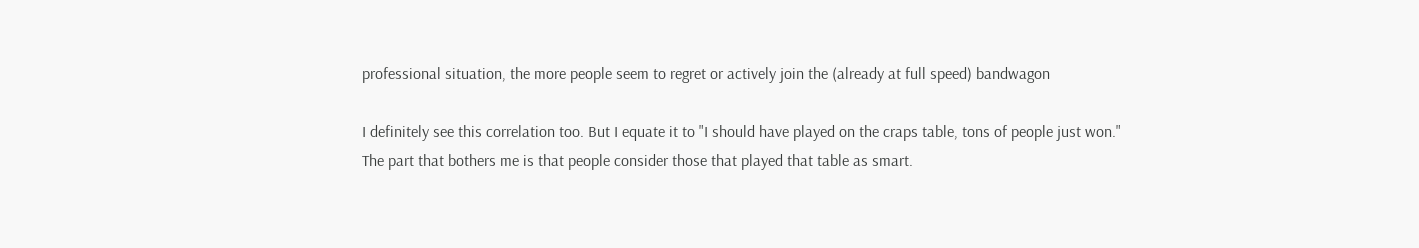professional situation, the more people seem to regret or actively join the (already at full speed) bandwagon

I definitely see this correlation too. But I equate it to "I should have played on the craps table, tons of people just won." The part that bothers me is that people consider those that played that table as smart.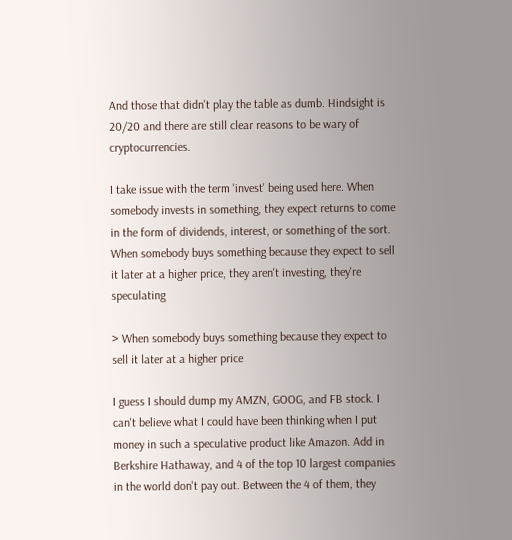And those that didn't play the table as dumb. Hindsight is 20/20 and there are still clear reasons to be wary of cryptocurrencies.

I take issue with the term 'invest' being used here. When somebody invests in something, they expect returns to come in the form of dividends, interest, or something of the sort. When somebody buys something because they expect to sell it later at a higher price, they aren't investing, they're speculating

> When somebody buys something because they expect to sell it later at a higher price

I guess I should dump my AMZN, GOOG, and FB stock. I can't believe what I could have been thinking when I put money in such a speculative product like Amazon. Add in Berkshire Hathaway, and 4 of the top 10 largest companies in the world don't pay out. Between the 4 of them, they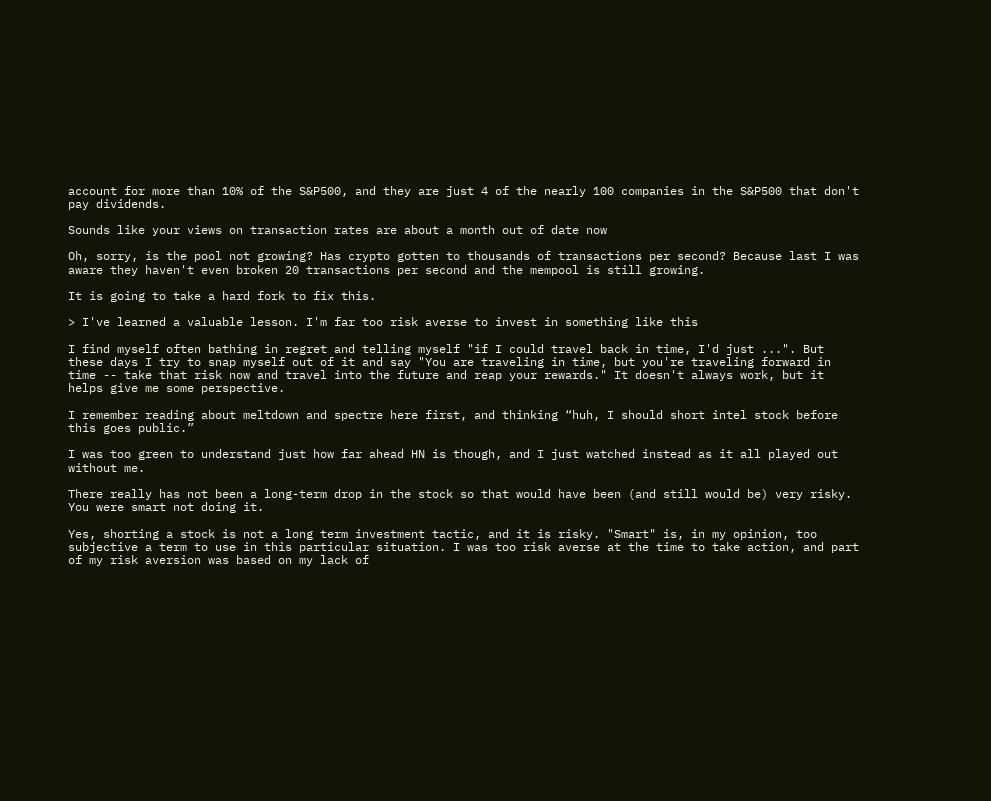account for more than 10% of the S&P500, and they are just 4 of the nearly 100 companies in the S&P500 that don't pay dividends.

Sounds like your views on transaction rates are about a month out of date now

Oh, sorry, is the pool not growing? Has crypto gotten to thousands of transactions per second? Because last I was aware they haven't even broken 20 transactions per second and the mempool is still growing.

It is going to take a hard fork to fix this.

> I've learned a valuable lesson. I'm far too risk averse to invest in something like this

I find myself often bathing in regret and telling myself "if I could travel back in time, I'd just ...". But these days I try to snap myself out of it and say "You are traveling in time, but you're traveling forward in time -- take that risk now and travel into the future and reap your rewards." It doesn't always work, but it helps give me some perspective.

I remember reading about meltdown and spectre here first, and thinking “huh, I should short intel stock before this goes public.”

I was too green to understand just how far ahead HN is though, and I just watched instead as it all played out without me.

There really has not been a long-term drop in the stock so that would have been (and still would be) very risky. You were smart not doing it.

Yes, shorting a stock is not a long term investment tactic, and it is risky. "Smart" is, in my opinion, too subjective a term to use in this particular situation. I was too risk averse at the time to take action, and part of my risk aversion was based on my lack of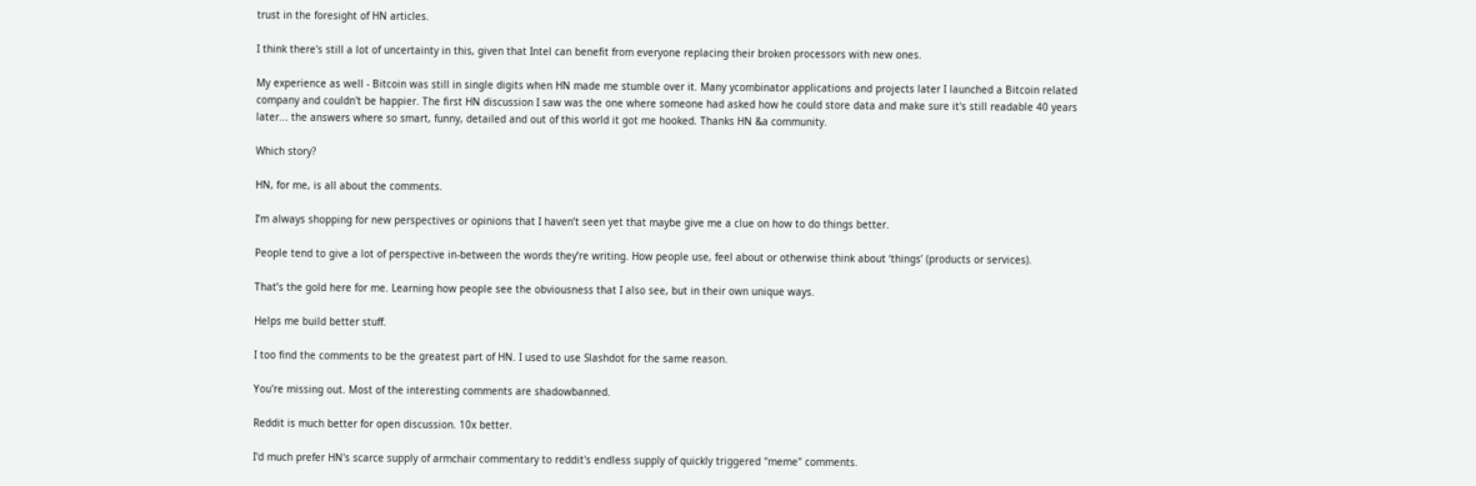trust in the foresight of HN articles.

I think there's still a lot of uncertainty in this, given that Intel can benefit from everyone replacing their broken processors with new ones.

My experience as well - Bitcoin was still in single digits when HN made me stumble over it. Many ycombinator applications and projects later I launched a Bitcoin related company and couldn't be happier. The first HN discussion I saw was the one where someone had asked how he could store data and make sure it's still readable 40 years later... the answers where so smart, funny, detailed and out of this world it got me hooked. Thanks HN &a community.

Which story?

HN, for me, is all about the comments.

I’m always shopping for new perspectives or opinions that I haven’t seen yet that maybe give me a clue on how to do things better.

People tend to give a lot of perspective in-between the words they’re writing. How people use, feel about or otherwise think about ‘things’ (products or services).

That’s the gold here for me. Learning how people see the obviousness that I also see, but in their own unique ways.

Helps me build better stuff.

I too find the comments to be the greatest part of HN. I used to use Slashdot for the same reason.

You're missing out. Most of the interesting comments are shadowbanned.

Reddit is much better for open discussion. 10x better.

I'd much prefer HN's scarce supply of armchair commentary to reddit's endless supply of quickly triggered "meme" comments.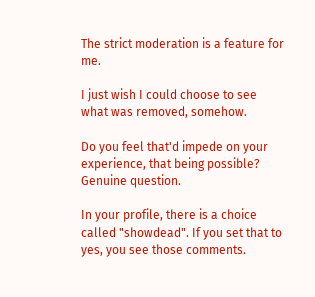The strict moderation is a feature for me.

I just wish I could choose to see what was removed, somehow.

Do you feel that'd impede on your experience, that being possible? Genuine question.

In your profile, there is a choice called "showdead". If you set that to yes, you see those comments.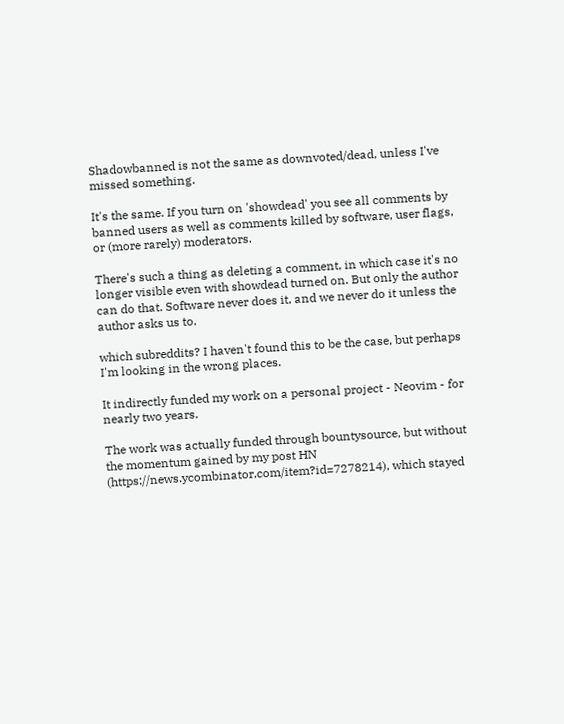Shadowbanned is not the same as downvoted/dead, unless I've missed something.

It's the same. If you turn on 'showdead' you see all comments by banned users as well as comments killed by software, user flags, or (more rarely) moderators.

There's such a thing as deleting a comment, in which case it's no longer visible even with showdead turned on. But only the author can do that. Software never does it, and we never do it unless the author asks us to.

which subreddits? I haven't found this to be the case, but perhaps I'm looking in the wrong places.

It indirectly funded my work on a personal project - Neovim - for nearly two years.

The work was actually funded through bountysource, but without the momentum gained by my post HN (https://news.ycombinator.com/item?id=7278214), which stayed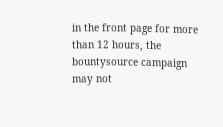in the front page for more than 12 hours, the bountysource campaign may not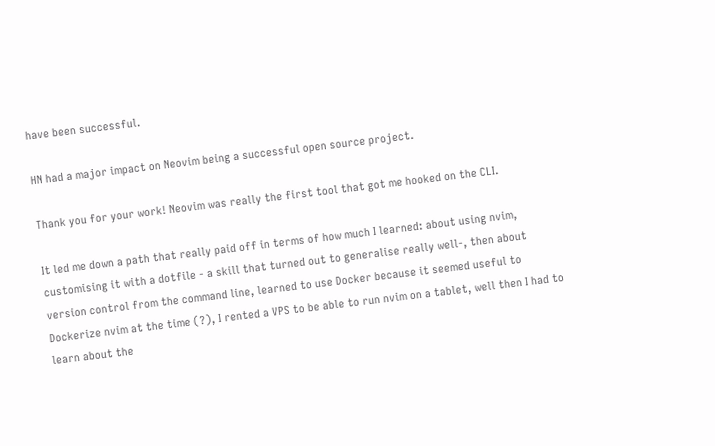have been successful.

HN had a major impact on Neovim being a successful open source project.

Thank you for your work! Neovim was really the first tool that got me hooked on the CLI.

It led me down a path that really paid off in terms of how much I learned: about using nvim, customising it with a dotfile - a skill that turned out to generalise really well-, then about version control from the command line, learned to use Docker because it seemed useful to Dockerize nvim at the time (?), I rented a VPS to be able to run nvim on a tablet, well then I had to learn about the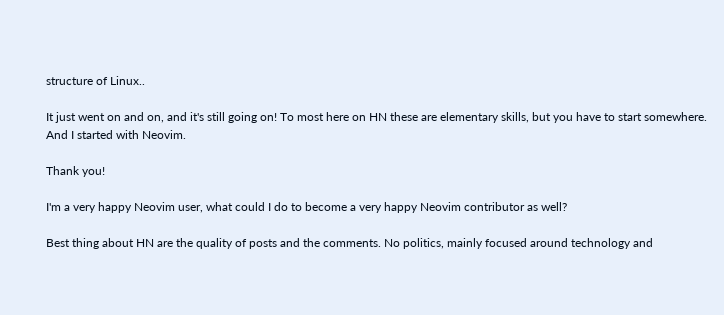structure of Linux..

It just went on and on, and it's still going on! To most here on HN these are elementary skills, but you have to start somewhere. And I started with Neovim.

Thank you!

I'm a very happy Neovim user, what could I do to become a very happy Neovim contributor as well?

Best thing about HN are the quality of posts and the comments. No politics, mainly focused around technology and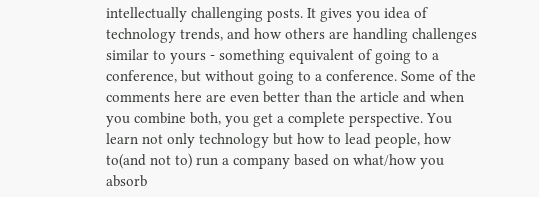intellectually challenging posts. It gives you idea of technology trends, and how others are handling challenges similar to yours - something equivalent of going to a conference, but without going to a conference. Some of the comments here are even better than the article and when you combine both, you get a complete perspective. You learn not only technology but how to lead people, how to(and not to) run a company based on what/how you absorb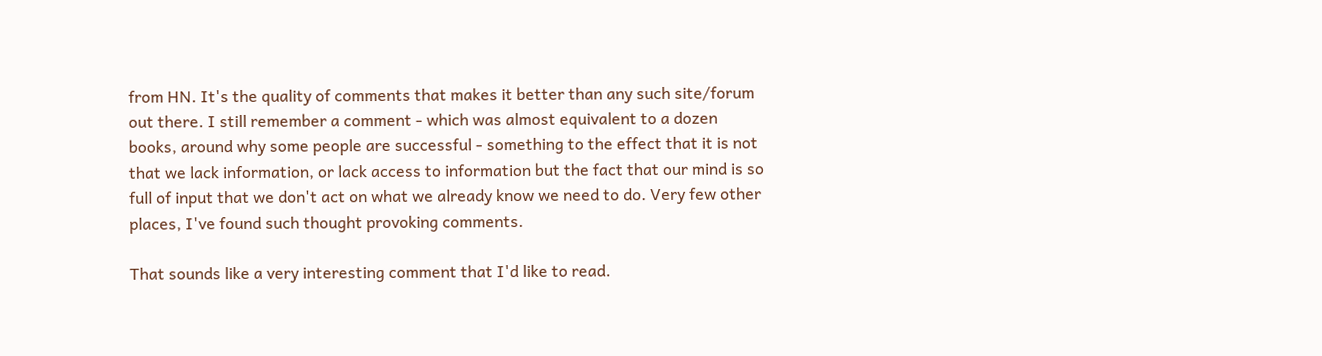from HN. It's the quality of comments that makes it better than any such site/forum out there. I still remember a comment - which was almost equivalent to a dozen books, around why some people are successful - something to the effect that it is not that we lack information, or lack access to information but the fact that our mind is so full of input that we don't act on what we already know we need to do. Very few other places, I've found such thought provoking comments.

That sounds like a very interesting comment that I'd like to read.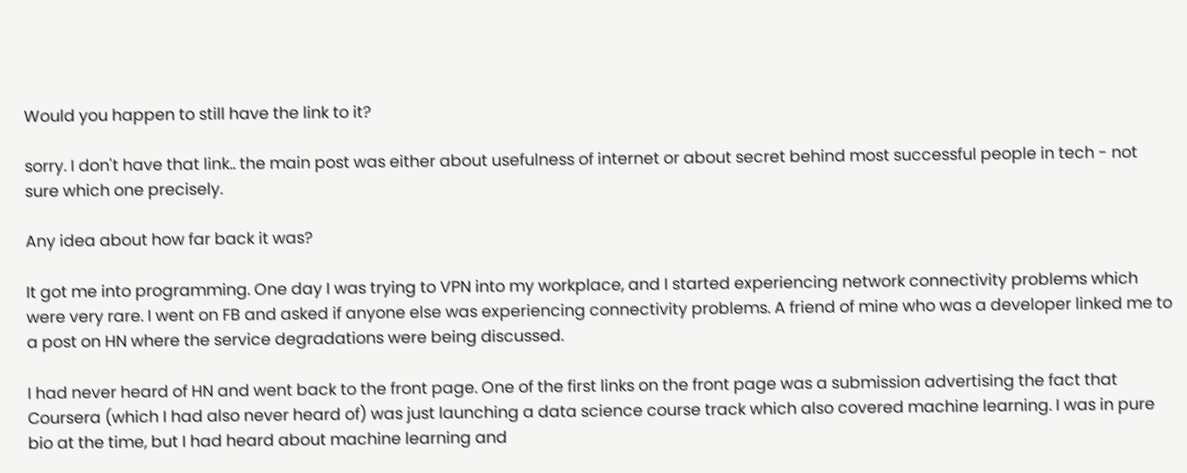Would you happen to still have the link to it?

sorry. I don't have that link.. the main post was either about usefulness of internet or about secret behind most successful people in tech - not sure which one precisely.

Any idea about how far back it was?

It got me into programming. One day I was trying to VPN into my workplace, and I started experiencing network connectivity problems which were very rare. I went on FB and asked if anyone else was experiencing connectivity problems. A friend of mine who was a developer linked me to a post on HN where the service degradations were being discussed.

I had never heard of HN and went back to the front page. One of the first links on the front page was a submission advertising the fact that Coursera (which I had also never heard of) was just launching a data science course track which also covered machine learning. I was in pure bio at the time, but I had heard about machine learning and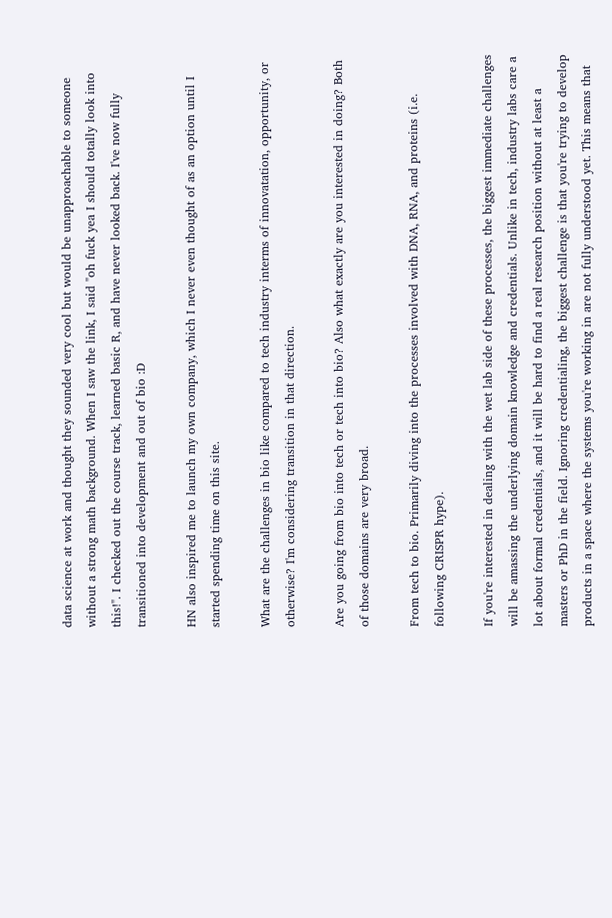data science at work and thought they sounded very cool but would be unapproachable to someone without a strong math background. When I saw the link, I said "oh fuck yea I should totally look into this!". I checked out the course track, learned basic R, and have never looked back. I've now fully transitioned into development and out of bio :D

HN also inspired me to launch my own company, which I never even thought of as an option until I started spending time on this site.

What are the challenges in bio like compared to tech industry interms of innovatation, opportunity, or otherwise? I'm considering transition in that direction.

Are you going from bio into tech or tech into bio? Also what exactly are you interested in doing? Both of those domains are very broad.

From tech to bio. Primarily diving into the processes involved with DNA, RNA, and proteins (i.e. following CRISPR hype).

If you're interested in dealing with the wet lab side of these processes, the biggest immediate challenges will be amassing the underlying domain knowledge and credentials. Unlike in tech, industry labs care a lot about formal credentials, and it will be hard to find a real research position without at least a masters or PhD in the field. Ignoring credentialing, the biggest challenge is that you're trying to develop products in a space where the systems you're working in are not fully understood yet. This means that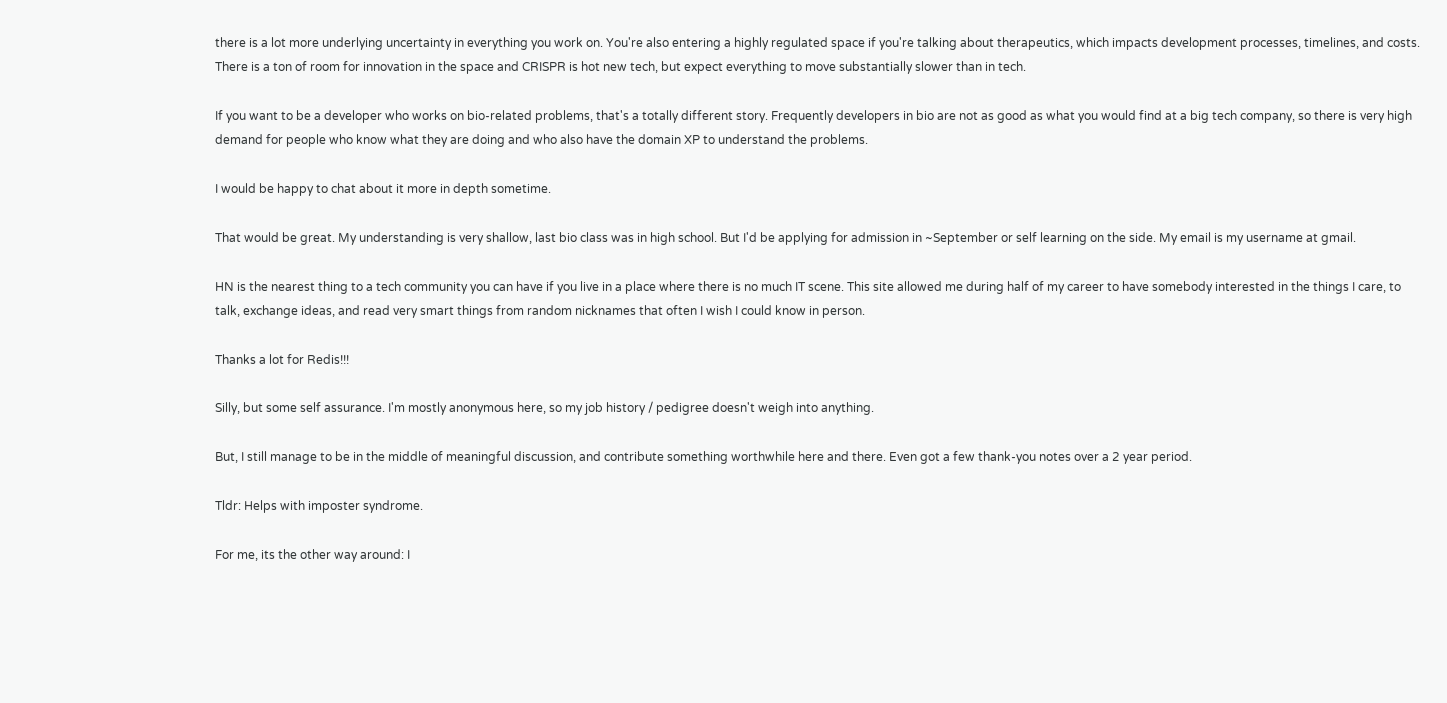there is a lot more underlying uncertainty in everything you work on. You're also entering a highly regulated space if you're talking about therapeutics, which impacts development processes, timelines, and costs. There is a ton of room for innovation in the space and CRISPR is hot new tech, but expect everything to move substantially slower than in tech.

If you want to be a developer who works on bio-related problems, that's a totally different story. Frequently developers in bio are not as good as what you would find at a big tech company, so there is very high demand for people who know what they are doing and who also have the domain XP to understand the problems.

I would be happy to chat about it more in depth sometime.

That would be great. My understanding is very shallow, last bio class was in high school. But I'd be applying for admission in ~September or self learning on the side. My email is my username at gmail.

HN is the nearest thing to a tech community you can have if you live in a place where there is no much IT scene. This site allowed me during half of my career to have somebody interested in the things I care, to talk, exchange ideas, and read very smart things from random nicknames that often I wish I could know in person.

Thanks a lot for Redis!!!

Silly, but some self assurance. I'm mostly anonymous here, so my job history / pedigree doesn't weigh into anything.

But, I still manage to be in the middle of meaningful discussion, and contribute something worthwhile here and there. Even got a few thank-you notes over a 2 year period.

Tldr: Helps with imposter syndrome.

For me, its the other way around: I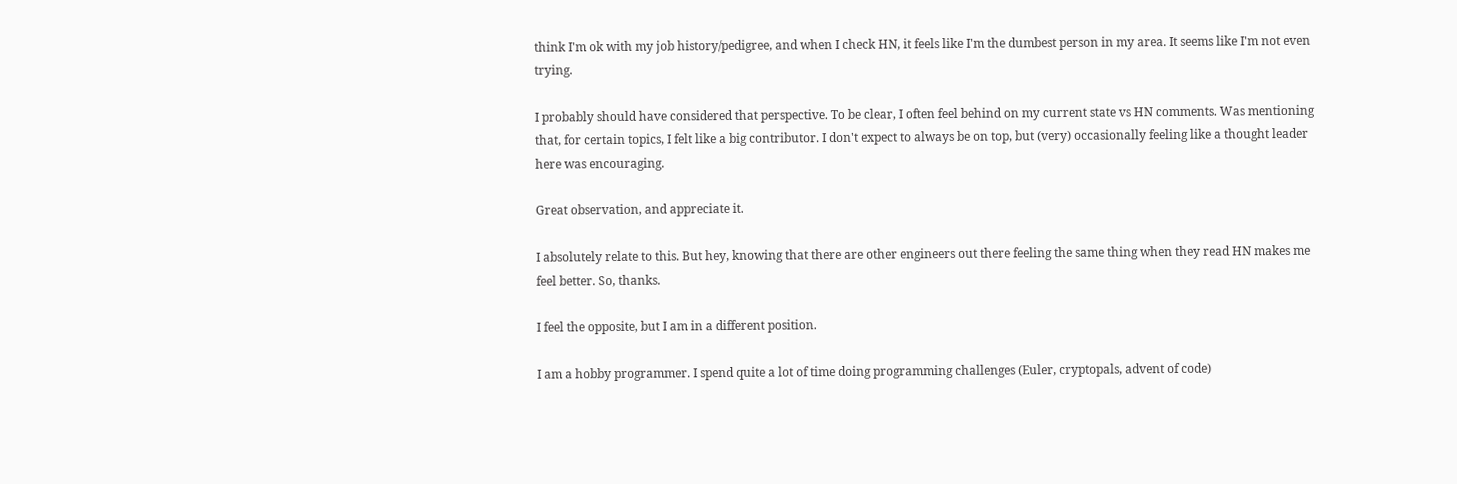think I'm ok with my job history/pedigree, and when I check HN, it feels like I'm the dumbest person in my area. It seems like I'm not even trying.

I probably should have considered that perspective. To be clear, I often feel behind on my current state vs HN comments. Was mentioning that, for certain topics, I felt like a big contributor. I don't expect to always be on top, but (very) occasionally feeling like a thought leader here was encouraging.

Great observation, and appreciate it.

I absolutely relate to this. But hey, knowing that there are other engineers out there feeling the same thing when they read HN makes me feel better. So, thanks.

I feel the opposite, but I am in a different position.

I am a hobby programmer. I spend quite a lot of time doing programming challenges (Euler, cryptopals, advent of code)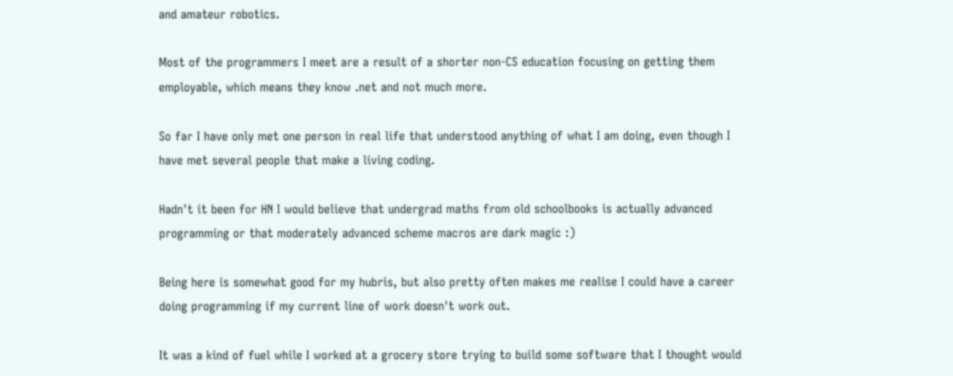and amateur robotics.

Most of the programmers I meet are a result of a shorter non-CS education focusing on getting them employable, which means they know .net and not much more.

So far I have only met one person in real life that understood anything of what I am doing, even though I have met several people that make a living coding.

Hadn't it been for HN I would believe that undergrad maths from old schoolbooks is actually advanced programming or that moderately advanced scheme macros are dark magic :)

Being here is somewhat good for my hubris, but also pretty often makes me realise I could have a career doing programming if my current line of work doesn't work out.

It was a kind of fuel while I worked at a grocery store trying to build some software that I thought would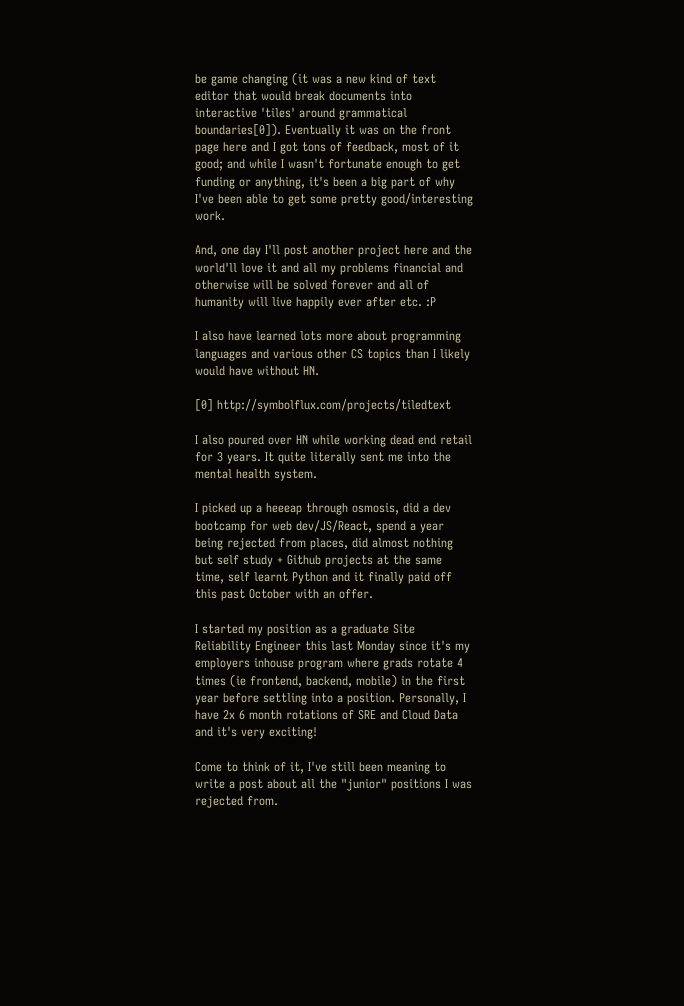be game changing (it was a new kind of text editor that would break documents into interactive 'tiles' around grammatical boundaries[0]). Eventually it was on the front page here and I got tons of feedback, most of it good; and while I wasn't fortunate enough to get funding or anything, it's been a big part of why I've been able to get some pretty good/interesting work.

And, one day I'll post another project here and the world'll love it and all my problems financial and otherwise will be solved forever and all of humanity will live happily ever after etc. :P

I also have learned lots more about programming languages and various other CS topics than I likely would have without HN.

[0] http://symbolflux.com/projects/tiledtext

I also poured over HN while working dead end retail for 3 years. It quite literally sent me into the mental health system.

I picked up a heeeap through osmosis, did a dev bootcamp for web dev/JS/React, spend a year being rejected from places, did almost nothing but self study + Github projects at the same time, self learnt Python and it finally paid off this past October with an offer.

I started my position as a graduate Site Reliability Engineer this last Monday since it's my employers inhouse program where grads rotate 4 times (ie frontend, backend, mobile) in the first year before settling into a position. Personally, I have 2x 6 month rotations of SRE and Cloud Data and it's very exciting!

Come to think of it, I've still been meaning to write a post about all the "junior" positions I was rejected from.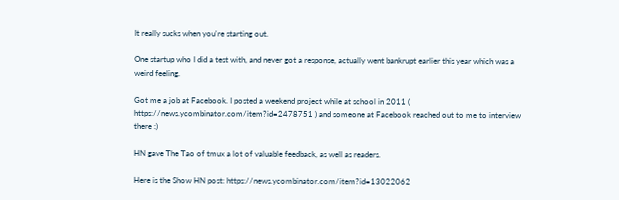It really sucks when you're starting out.

One startup who I did a test with, and never got a response, actually went bankrupt earlier this year which was a weird feeling.

Got me a job at Facebook. I posted a weekend project while at school in 2011 ( https://news.ycombinator.com/item?id=2478751 ) and someone at Facebook reached out to me to interview there :)

HN gave The Tao of tmux a lot of valuable feedback, as well as readers.

Here is the Show HN post: https://news.ycombinator.com/item?id=13022062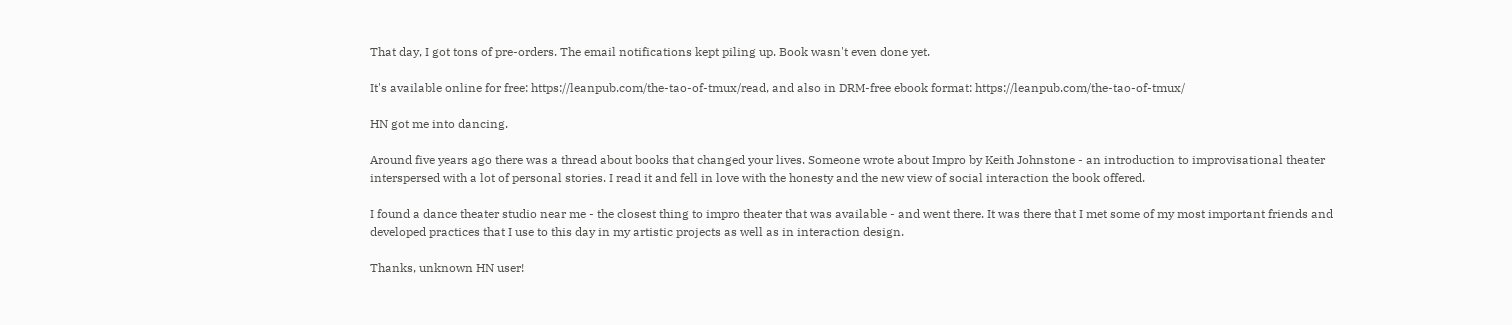That day, I got tons of pre-orders. The email notifications kept piling up. Book wasn't even done yet.

It's available online for free: https://leanpub.com/the-tao-of-tmux/read, and also in DRM-free ebook format: https://leanpub.com/the-tao-of-tmux/

HN got me into dancing.

Around five years ago there was a thread about books that changed your lives. Someone wrote about Impro by Keith Johnstone - an introduction to improvisational theater interspersed with a lot of personal stories. I read it and fell in love with the honesty and the new view of social interaction the book offered.

I found a dance theater studio near me - the closest thing to impro theater that was available - and went there. It was there that I met some of my most important friends and developed practices that I use to this day in my artistic projects as well as in interaction design.

Thanks, unknown HN user!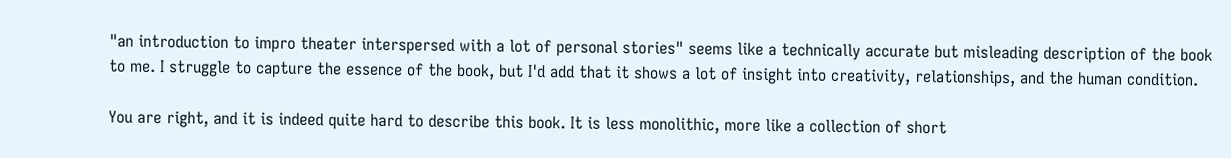"an introduction to impro theater interspersed with a lot of personal stories" seems like a technically accurate but misleading description of the book to me. I struggle to capture the essence of the book, but I'd add that it shows a lot of insight into creativity, relationships, and the human condition.

You are right, and it is indeed quite hard to describe this book. It is less monolithic, more like a collection of short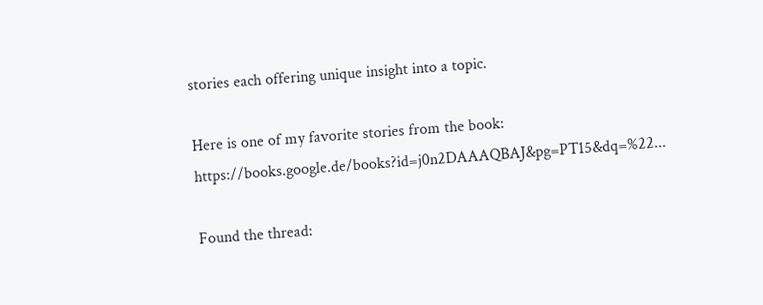stories each offering unique insight into a topic.

Here is one of my favorite stories from the book: https://books.google.de/books?id=j0n2DAAAQBAJ&pg=PT15&dq=%22...

Found the thread: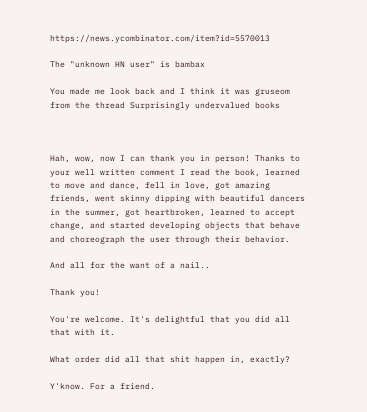https://news.ycombinator.com/item?id=5570013

The "unknown HN user" is bambax

You made me look back and I think it was gruseom from the thread Surprisingly undervalued books



Hah, wow, now I can thank you in person! Thanks to your well written comment I read the book, learned to move and dance, fell in love, got amazing friends, went skinny dipping with beautiful dancers in the summer, got heartbroken, learned to accept change, and started developing objects that behave and choreograph the user through their behavior.

And all for the want of a nail..

Thank you!

You're welcome. It's delightful that you did all that with it.

What order did all that shit happen in, exactly?

Y'know. For a friend.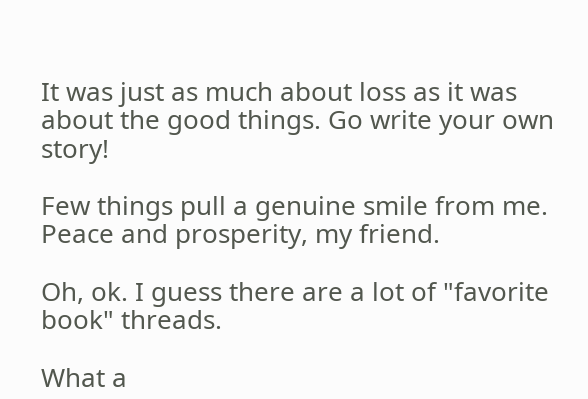It was just as much about loss as it was about the good things. Go write your own story!

Few things pull a genuine smile from me. Peace and prosperity, my friend.

Oh, ok. I guess there are a lot of "favorite book" threads.

What a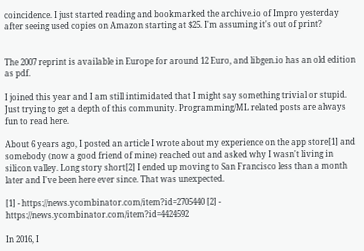coincidence. I just started reading and bookmarked the archive.io of Impro yesterday after seeing used copies on Amazon starting at $25. I'm assuming it's out of print?


The 2007 reprint is available in Europe for around 12 Euro, and libgen.io has an old edition as pdf.

I joined this year and I am still intimidated that I might say something trivial or stupid. Just trying to get a depth of this community. Programming/ML related posts are always fun to read here.

About 6 years ago, I posted an article I wrote about my experience on the app store[1] and somebody (now a good friend of mine) reached out and asked why I wasn't living in silicon valley. Long story short[2] I ended up moving to San Francisco less than a month later and I've been here ever since. That was unexpected.

[1] - https://news.ycombinator.com/item?id=2705440 [2] - https://news.ycombinator.com/item?id=4424592

In 2016, I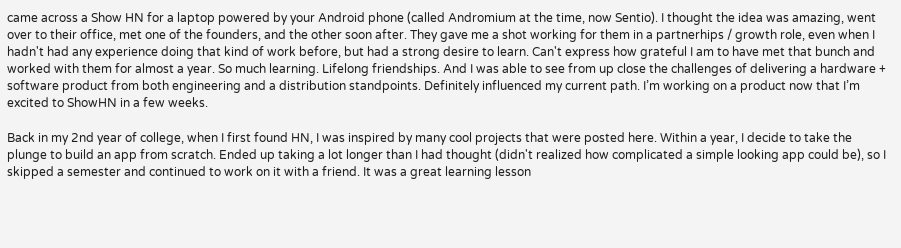came across a Show HN for a laptop powered by your Android phone (called Andromium at the time, now Sentio). I thought the idea was amazing, went over to their office, met one of the founders, and the other soon after. They gave me a shot working for them in a partnerhips / growth role, even when I hadn't had any experience doing that kind of work before, but had a strong desire to learn. Can't express how grateful I am to have met that bunch and worked with them for almost a year. So much learning. Lifelong friendships. And I was able to see from up close the challenges of delivering a hardware + software product from both engineering and a distribution standpoints. Definitely influenced my current path. I’m working on a product now that I’m excited to ShowHN in a few weeks.

Back in my 2nd year of college, when I first found HN, I was inspired by many cool projects that were posted here. Within a year, I decide to take the plunge to build an app from scratch. Ended up taking a lot longer than I had thought (didn't realized how complicated a simple looking app could be), so I skipped a semester and continued to work on it with a friend. It was a great learning lesson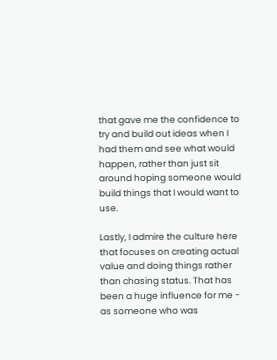that gave me the confidence to try and build out ideas when I had them and see what would happen, rather than just sit around hoping someone would build things that I would want to use.

Lastly, I admire the culture here that focuses on creating actual value and doing things rather than chasing status. That has been a huge influence for me - as someone who was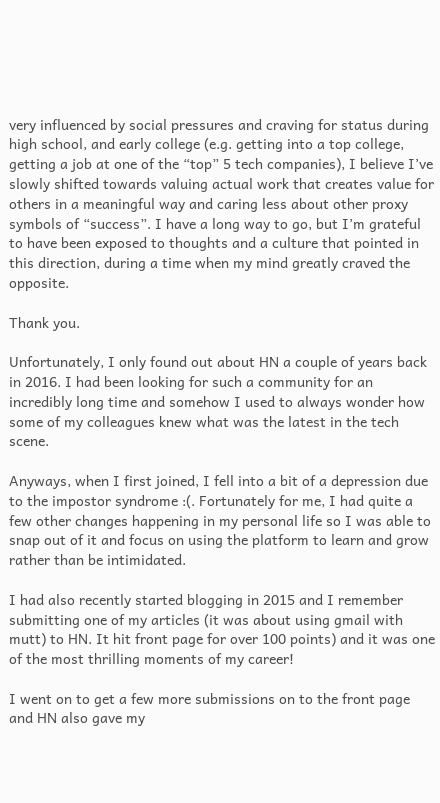very influenced by social pressures and craving for status during high school, and early college (e.g. getting into a top college, getting a job at one of the “top” 5 tech companies), I believe I’ve slowly shifted towards valuing actual work that creates value for others in a meaningful way and caring less about other proxy symbols of “success”. I have a long way to go, but I’m grateful to have been exposed to thoughts and a culture that pointed in this direction, during a time when my mind greatly craved the opposite.

Thank you.

Unfortunately, I only found out about HN a couple of years back in 2016. I had been looking for such a community for an incredibly long time and somehow I used to always wonder how some of my colleagues knew what was the latest in the tech scene.

Anyways, when I first joined, I fell into a bit of a depression due to the impostor syndrome :(. Fortunately for me, I had quite a few other changes happening in my personal life so I was able to snap out of it and focus on using the platform to learn and grow rather than be intimidated.

I had also recently started blogging in 2015 and I remember submitting one of my articles (it was about using gmail with mutt) to HN. It hit front page for over 100 points) and it was one of the most thrilling moments of my career!

I went on to get a few more submissions on to the front page and HN also gave my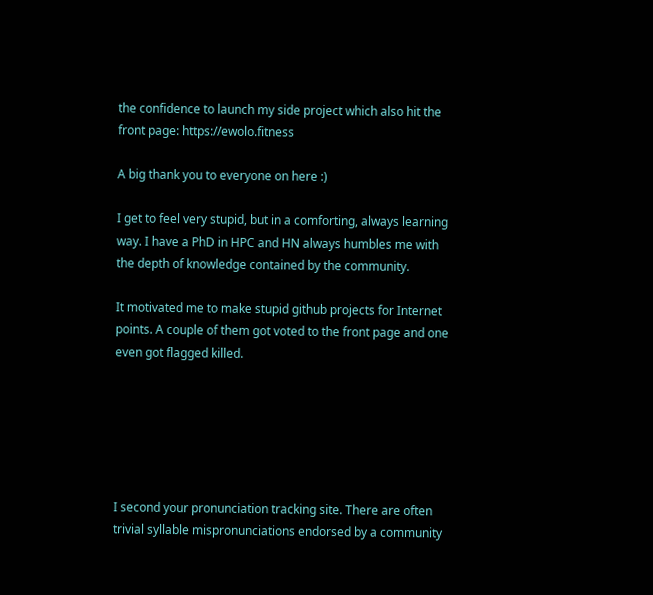the confidence to launch my side project which also hit the front page: https://ewolo.fitness

A big thank you to everyone on here :)

I get to feel very stupid, but in a comforting, always learning way. I have a PhD in HPC and HN always humbles me with the depth of knowledge contained by the community.

It motivated me to make stupid github projects for Internet points. A couple of them got voted to the front page and one even got flagged killed.






I second your pronunciation tracking site. There are often trivial syllable mispronunciations endorsed by a community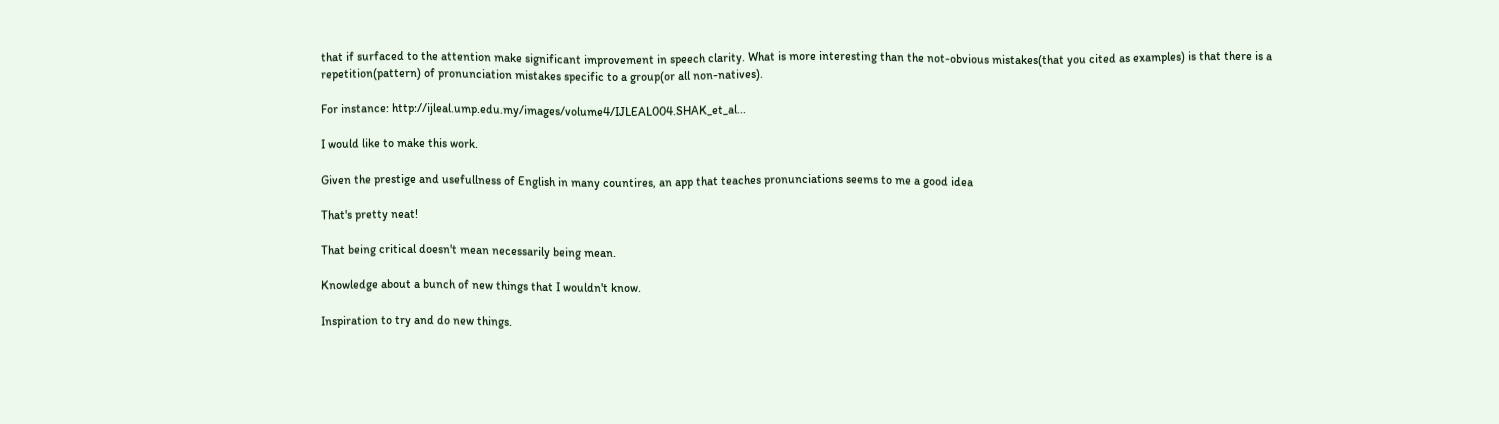that if surfaced to the attention make significant improvement in speech clarity. What is more interesting than the not-obvious mistakes(that you cited as examples) is that there is a repetition(pattern) of pronunciation mistakes specific to a group(or all non-natives).

For instance: http://ijleal.ump.edu.my/images/volume4/IJLEAL004.SHAK_et_al...

I would like to make this work.

Given the prestige and usefullness of English in many countires, an app that teaches pronunciations seems to me a good idea

That's pretty neat!

That being critical doesn't mean necessarily being mean.

Knowledge about a bunch of new things that I wouldn't know.

Inspiration to try and do new things.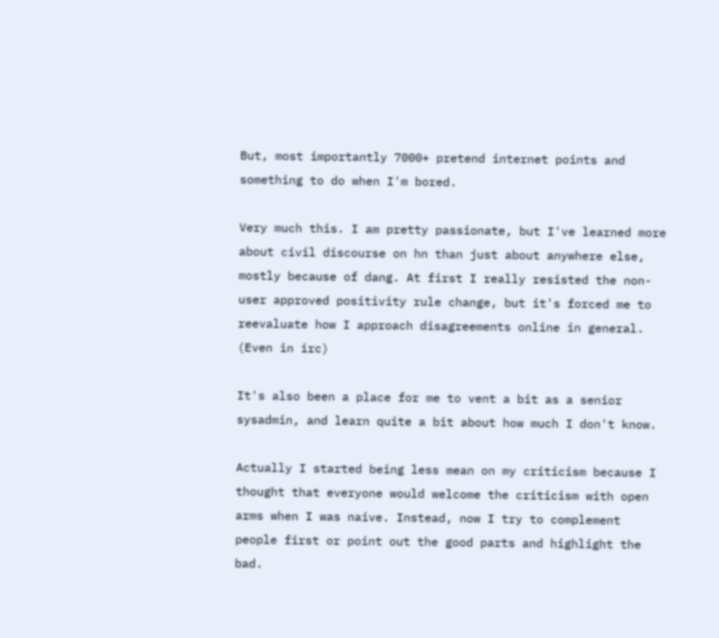But, most importantly 7000+ pretend internet points and something to do when I'm bored.

Very much this. I am pretty passionate, but I've learned more about civil discourse on hn than just about anywhere else, mostly because of dang. At first I really resisted the non-user approved positivity rule change, but it's forced me to reevaluate how I approach disagreements online in general. (Even in irc)

It's also been a place for me to vent a bit as a senior sysadmin, and learn quite a bit about how much I don't know.

Actually I started being less mean on my criticism because I thought that everyone would welcome the criticism with open arms when I was naive. Instead, now I try to complement people first or point out the good parts and highlight the bad.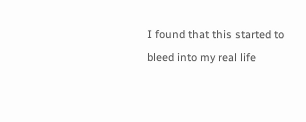I found that this started to bleed into my real life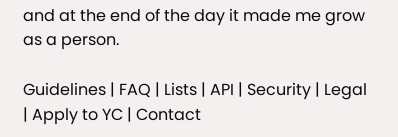and at the end of the day it made me grow as a person.

Guidelines | FAQ | Lists | API | Security | Legal | Apply to YC | Contact